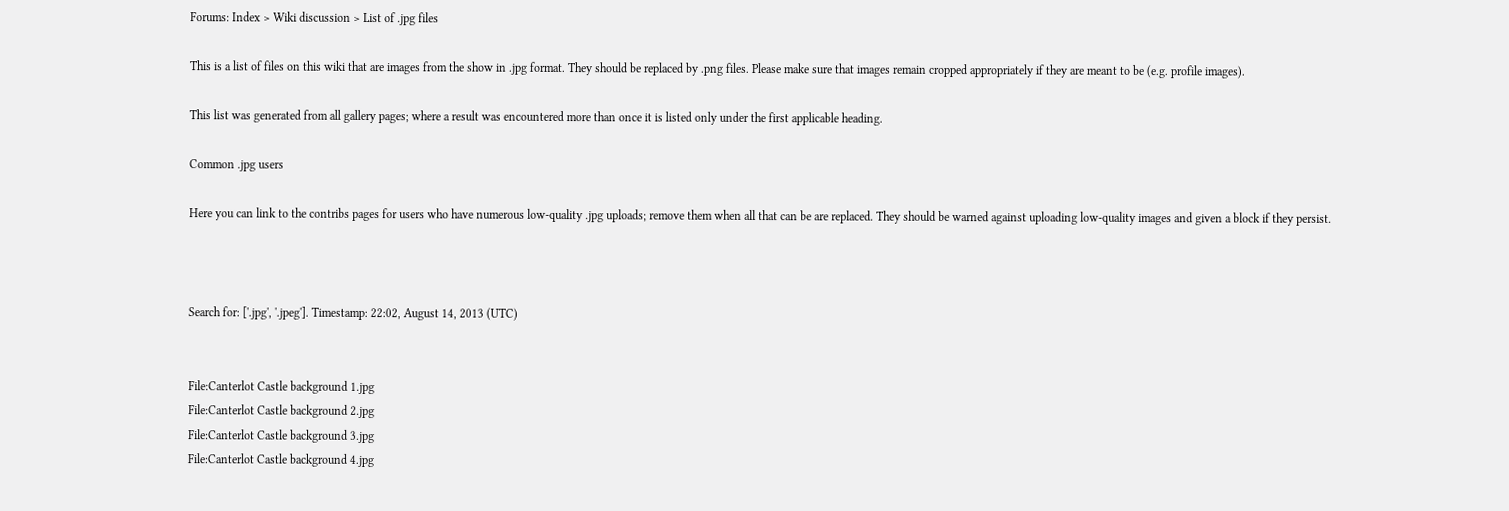Forums: Index > Wiki discussion > List of .jpg files

This is a list of files on this wiki that are images from the show in .jpg format. They should be replaced by .png files. Please make sure that images remain cropped appropriately if they are meant to be (e.g. profile images).

This list was generated from all gallery pages; where a result was encountered more than once it is listed only under the first applicable heading.

Common .jpg users

Here you can link to the contribs pages for users who have numerous low-quality .jpg uploads; remove them when all that can be are replaced. They should be warned against uploading low-quality images and given a block if they persist.



Search for: ['.jpg', '.jpeg']. Timestamp: 22:02, August 14, 2013 (UTC)


File:Canterlot Castle background 1.jpg
File:Canterlot Castle background 2.jpg
File:Canterlot Castle background 3.jpg
File:Canterlot Castle background 4.jpg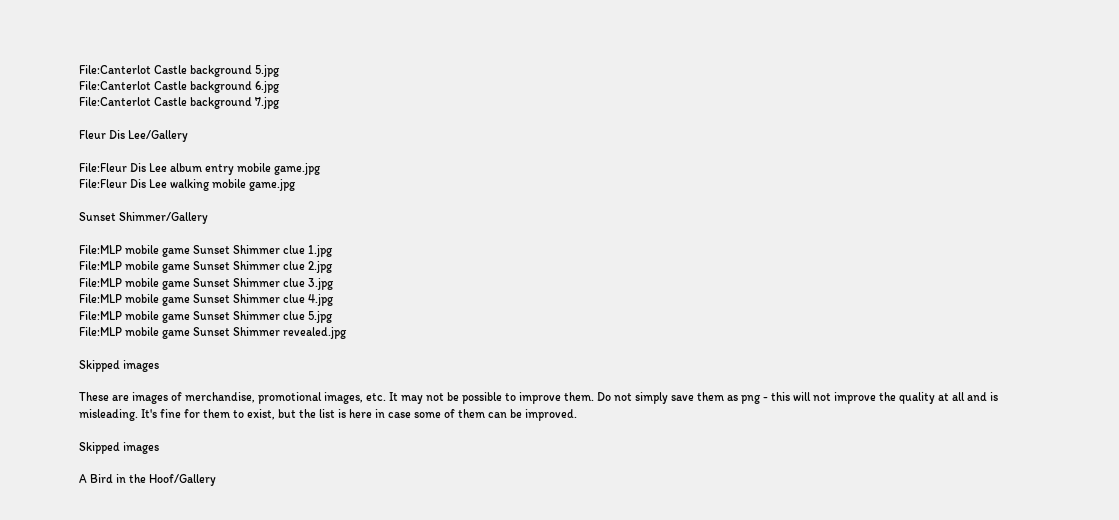File:Canterlot Castle background 5.jpg
File:Canterlot Castle background 6.jpg
File:Canterlot Castle background 7.jpg

Fleur Dis Lee/Gallery

File:Fleur Dis Lee album entry mobile game.jpg
File:Fleur Dis Lee walking mobile game.jpg

Sunset Shimmer/Gallery

File:MLP mobile game Sunset Shimmer clue 1.jpg
File:MLP mobile game Sunset Shimmer clue 2.jpg
File:MLP mobile game Sunset Shimmer clue 3.jpg
File:MLP mobile game Sunset Shimmer clue 4.jpg
File:MLP mobile game Sunset Shimmer clue 5.jpg
File:MLP mobile game Sunset Shimmer revealed.jpg

Skipped images

These are images of merchandise, promotional images, etc. It may not be possible to improve them. Do not simply save them as png - this will not improve the quality at all and is misleading. It's fine for them to exist, but the list is here in case some of them can be improved.

Skipped images

A Bird in the Hoof/Gallery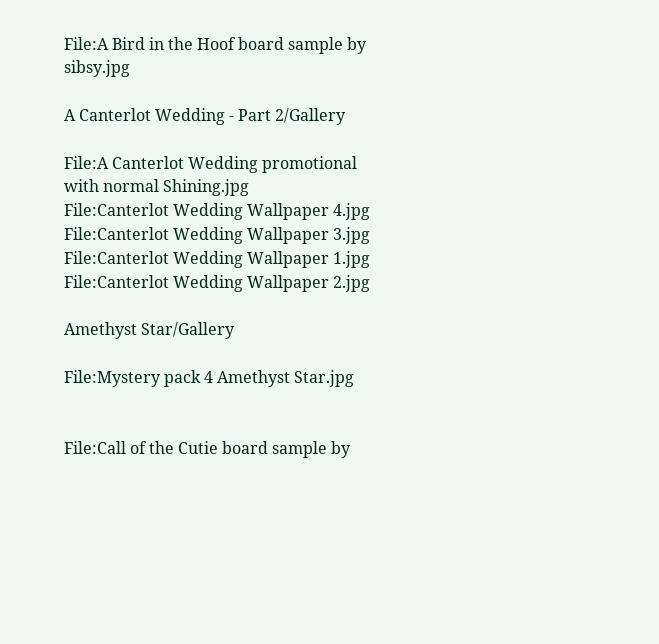File:A Bird in the Hoof board sample by sibsy.jpg

A Canterlot Wedding - Part 2/Gallery

File:A Canterlot Wedding promotional with normal Shining.jpg
File:Canterlot Wedding Wallpaper 4.jpg
File:Canterlot Wedding Wallpaper 3.jpg
File:Canterlot Wedding Wallpaper 1.jpg
File:Canterlot Wedding Wallpaper 2.jpg

Amethyst Star/Gallery

File:Mystery pack 4 Amethyst Star.jpg


File:Call of the Cutie board sample by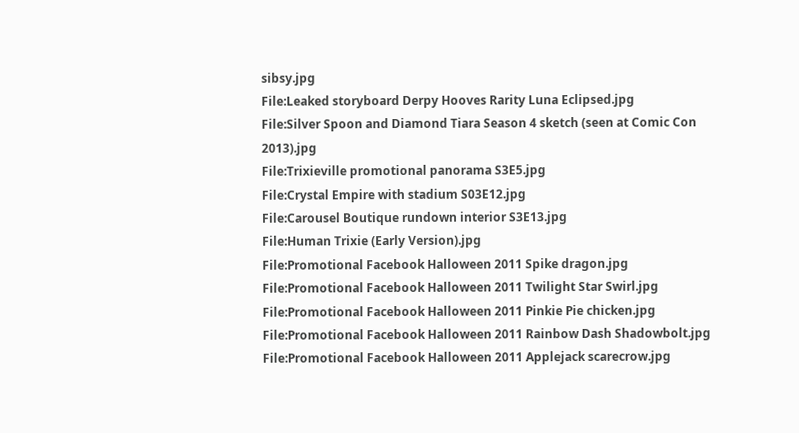sibsy.jpg
File:Leaked storyboard Derpy Hooves Rarity Luna Eclipsed.jpg
File:Silver Spoon and Diamond Tiara Season 4 sketch (seen at Comic Con 2013).jpg
File:Trixieville promotional panorama S3E5.jpg
File:Crystal Empire with stadium S03E12.jpg
File:Carousel Boutique rundown interior S3E13.jpg
File:Human Trixie (Early Version).jpg
File:Promotional Facebook Halloween 2011 Spike dragon.jpg
File:Promotional Facebook Halloween 2011 Twilight Star Swirl.jpg
File:Promotional Facebook Halloween 2011 Pinkie Pie chicken.jpg
File:Promotional Facebook Halloween 2011 Rainbow Dash Shadowbolt.jpg
File:Promotional Facebook Halloween 2011 Applejack scarecrow.jpg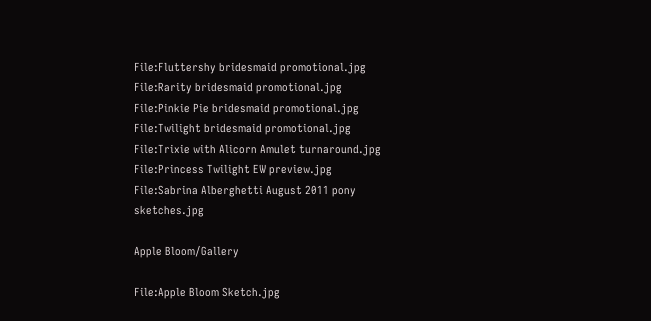File:Fluttershy bridesmaid promotional.jpg
File:Rarity bridesmaid promotional.jpg
File:Pinkie Pie bridesmaid promotional.jpg
File:Twilight bridesmaid promotional.jpg
File:Trixie with Alicorn Amulet turnaround.jpg
File:Princess Twilight EW preview.jpg
File:Sabrina Alberghetti August 2011 pony sketches.jpg

Apple Bloom/Gallery

File:Apple Bloom Sketch.jpg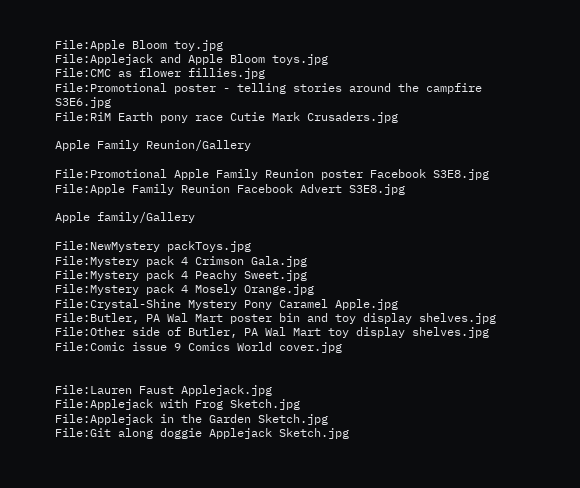File:Apple Bloom toy.jpg
File:Applejack and Apple Bloom toys.jpg
File:CMC as flower fillies.jpg
File:Promotional poster - telling stories around the campfire S3E6.jpg
File:RiM Earth pony race Cutie Mark Crusaders.jpg

Apple Family Reunion/Gallery

File:Promotional Apple Family Reunion poster Facebook S3E8.jpg
File:Apple Family Reunion Facebook Advert S3E8.jpg

Apple family/Gallery

File:NewMystery packToys.jpg
File:Mystery pack 4 Crimson Gala.jpg
File:Mystery pack 4 Peachy Sweet.jpg
File:Mystery pack 4 Mosely Orange.jpg
File:Crystal-Shine Mystery Pony Caramel Apple.jpg
File:Butler, PA Wal Mart poster bin and toy display shelves.jpg
File:Other side of Butler, PA Wal Mart toy display shelves.jpg
File:Comic issue 9 Comics World cover.jpg


File:Lauren Faust Applejack.jpg
File:Applejack with Frog Sketch.jpg
File:Applejack in the Garden Sketch.jpg
File:Git along doggie Applejack Sketch.jpg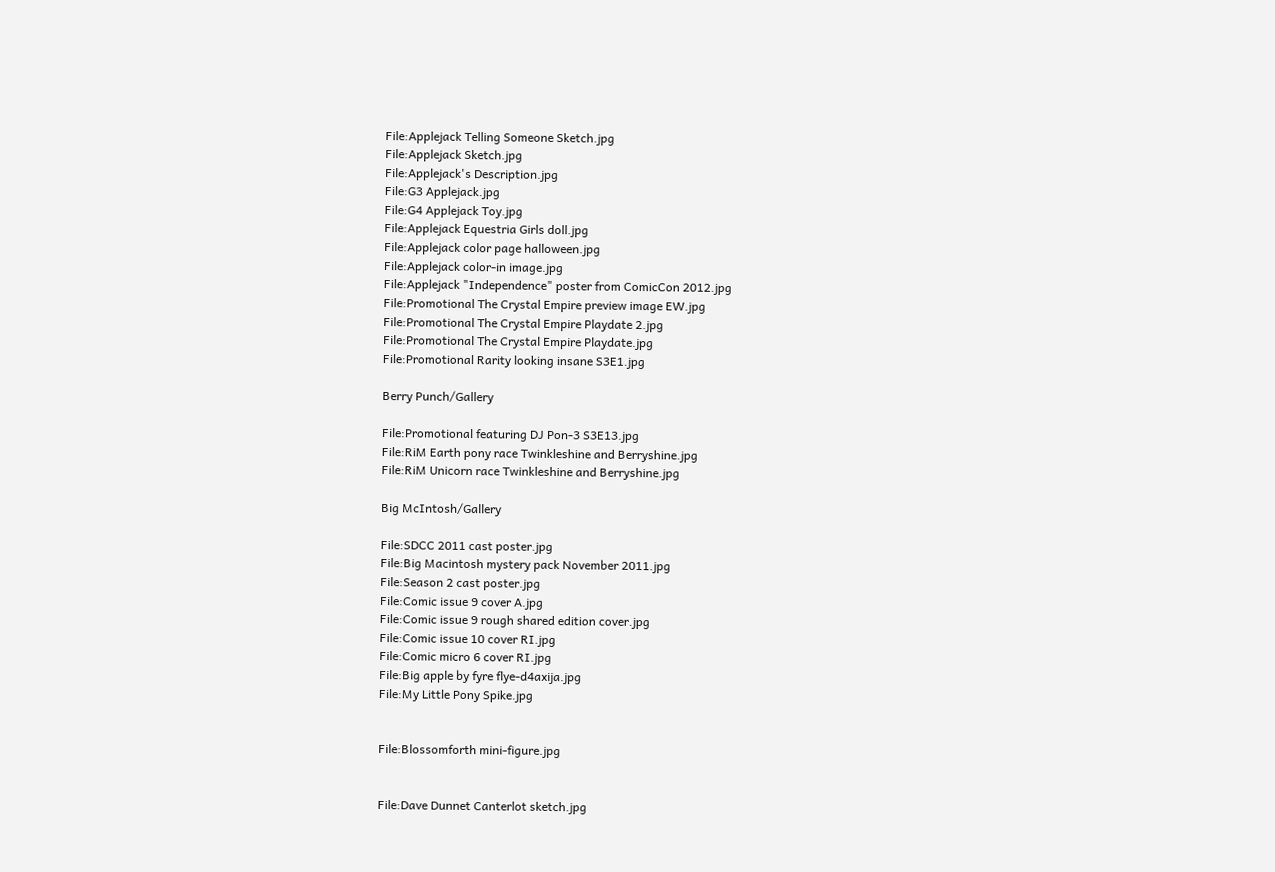File:Applejack Telling Someone Sketch.jpg
File:Applejack Sketch.jpg
File:Applejack's Description.jpg
File:G3 Applejack.jpg
File:G4 Applejack Toy.jpg
File:Applejack Equestria Girls doll.jpg
File:Applejack color page halloween.jpg
File:Applejack color-in image.jpg
File:Applejack "Independence" poster from ComicCon 2012.jpg
File:Promotional The Crystal Empire preview image EW.jpg
File:Promotional The Crystal Empire Playdate 2.jpg
File:Promotional The Crystal Empire Playdate.jpg
File:Promotional Rarity looking insane S3E1.jpg

Berry Punch/Gallery

File:Promotional featuring DJ Pon-3 S3E13.jpg
File:RiM Earth pony race Twinkleshine and Berryshine.jpg
File:RiM Unicorn race Twinkleshine and Berryshine.jpg

Big McIntosh/Gallery

File:SDCC 2011 cast poster.jpg
File:Big Macintosh mystery pack November 2011.jpg
File:Season 2 cast poster.jpg
File:Comic issue 9 cover A.jpg
File:Comic issue 9 rough shared edition cover.jpg
File:Comic issue 10 cover RI.jpg
File:Comic micro 6 cover RI.jpg
File:Big apple by fyre flye-d4axija.jpg
File:My Little Pony Spike.jpg


File:Blossomforth mini-figure.jpg


File:Dave Dunnet Canterlot sketch.jpg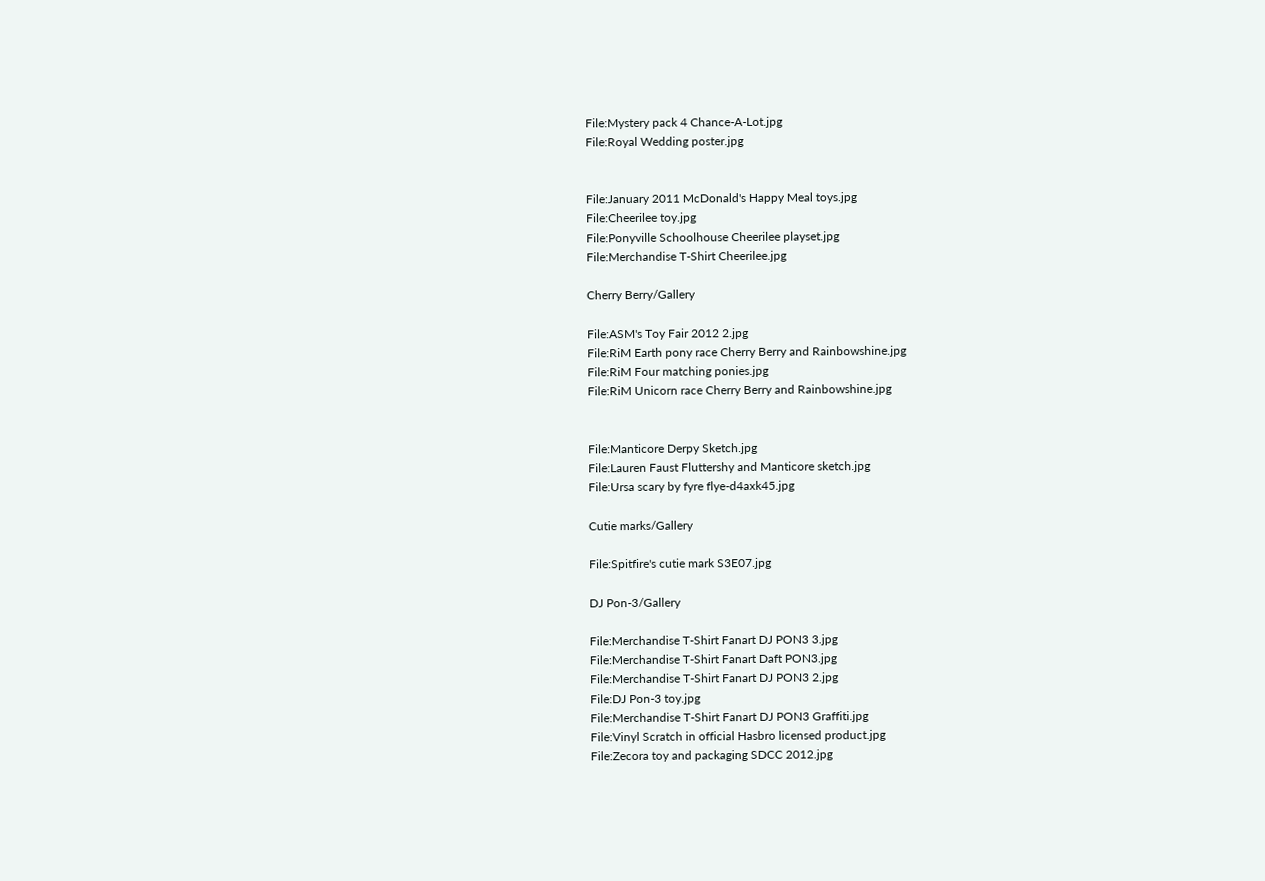File:Mystery pack 4 Chance-A-Lot.jpg
File:Royal Wedding poster.jpg


File:January 2011 McDonald's Happy Meal toys.jpg
File:Cheerilee toy.jpg
File:Ponyville Schoolhouse Cheerilee playset.jpg
File:Merchandise T-Shirt Cheerilee.jpg

Cherry Berry/Gallery

File:ASM's Toy Fair 2012 2.jpg
File:RiM Earth pony race Cherry Berry and Rainbowshine.jpg
File:RiM Four matching ponies.jpg
File:RiM Unicorn race Cherry Berry and Rainbowshine.jpg


File:Manticore Derpy Sketch.jpg
File:Lauren Faust Fluttershy and Manticore sketch.jpg
File:Ursa scary by fyre flye-d4axk45.jpg

Cutie marks/Gallery

File:Spitfire's cutie mark S3E07.jpg

DJ Pon-3/Gallery

File:Merchandise T-Shirt Fanart DJ PON3 3.jpg
File:Merchandise T-Shirt Fanart Daft PON3.jpg
File:Merchandise T-Shirt Fanart DJ PON3 2.jpg
File:DJ Pon-3 toy.jpg
File:Merchandise T-Shirt Fanart DJ PON3 Graffiti.jpg
File:Vinyl Scratch in official Hasbro licensed product.jpg
File:Zecora toy and packaging SDCC 2012.jpg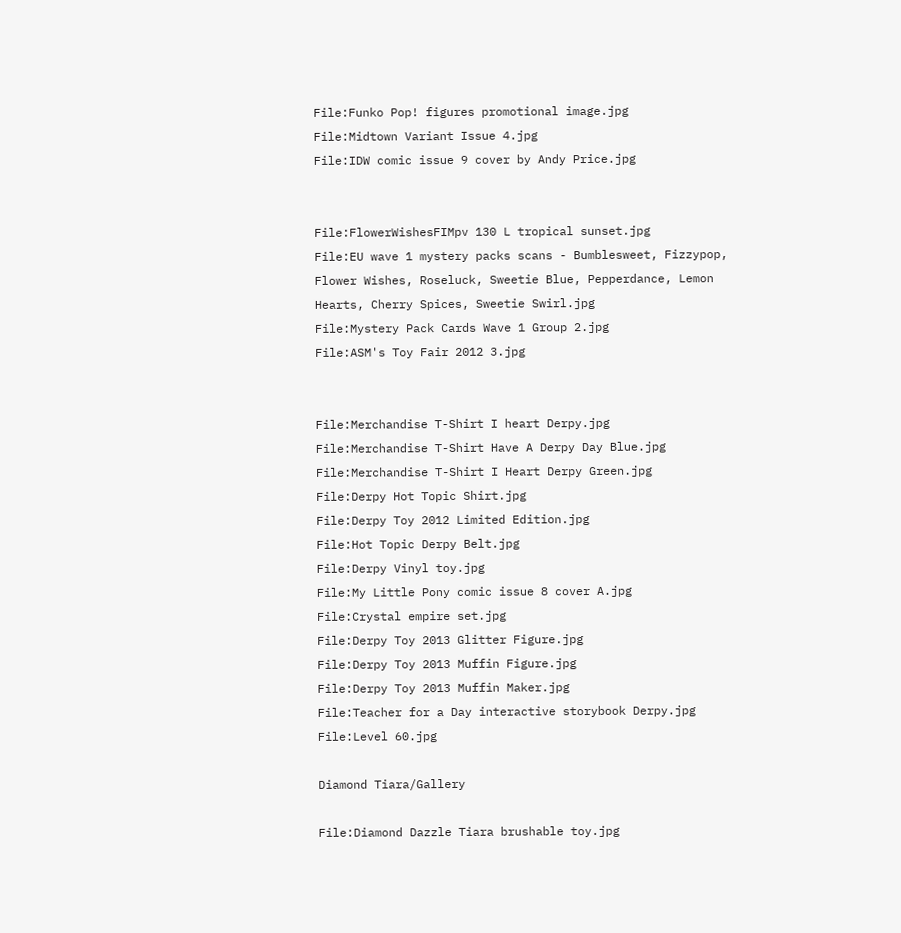File:Funko Pop! figures promotional image.jpg
File:Midtown Variant Issue 4.jpg
File:IDW comic issue 9 cover by Andy Price.jpg


File:FlowerWishesFIMpv 130 L tropical sunset.jpg
File:EU wave 1 mystery packs scans - Bumblesweet, Fizzypop, Flower Wishes, Roseluck, Sweetie Blue, Pepperdance, Lemon Hearts, Cherry Spices, Sweetie Swirl.jpg
File:Mystery Pack Cards Wave 1 Group 2.jpg
File:ASM's Toy Fair 2012 3.jpg


File:Merchandise T-Shirt I heart Derpy.jpg
File:Merchandise T-Shirt Have A Derpy Day Blue.jpg
File:Merchandise T-Shirt I Heart Derpy Green.jpg
File:Derpy Hot Topic Shirt.jpg
File:Derpy Toy 2012 Limited Edition.jpg
File:Hot Topic Derpy Belt.jpg
File:Derpy Vinyl toy.jpg
File:My Little Pony comic issue 8 cover A.jpg
File:Crystal empire set.jpg
File:Derpy Toy 2013 Glitter Figure.jpg
File:Derpy Toy 2013 Muffin Figure.jpg
File:Derpy Toy 2013 Muffin Maker.jpg
File:Teacher for a Day interactive storybook Derpy.jpg
File:Level 60.jpg

Diamond Tiara/Gallery

File:Diamond Dazzle Tiara brushable toy.jpg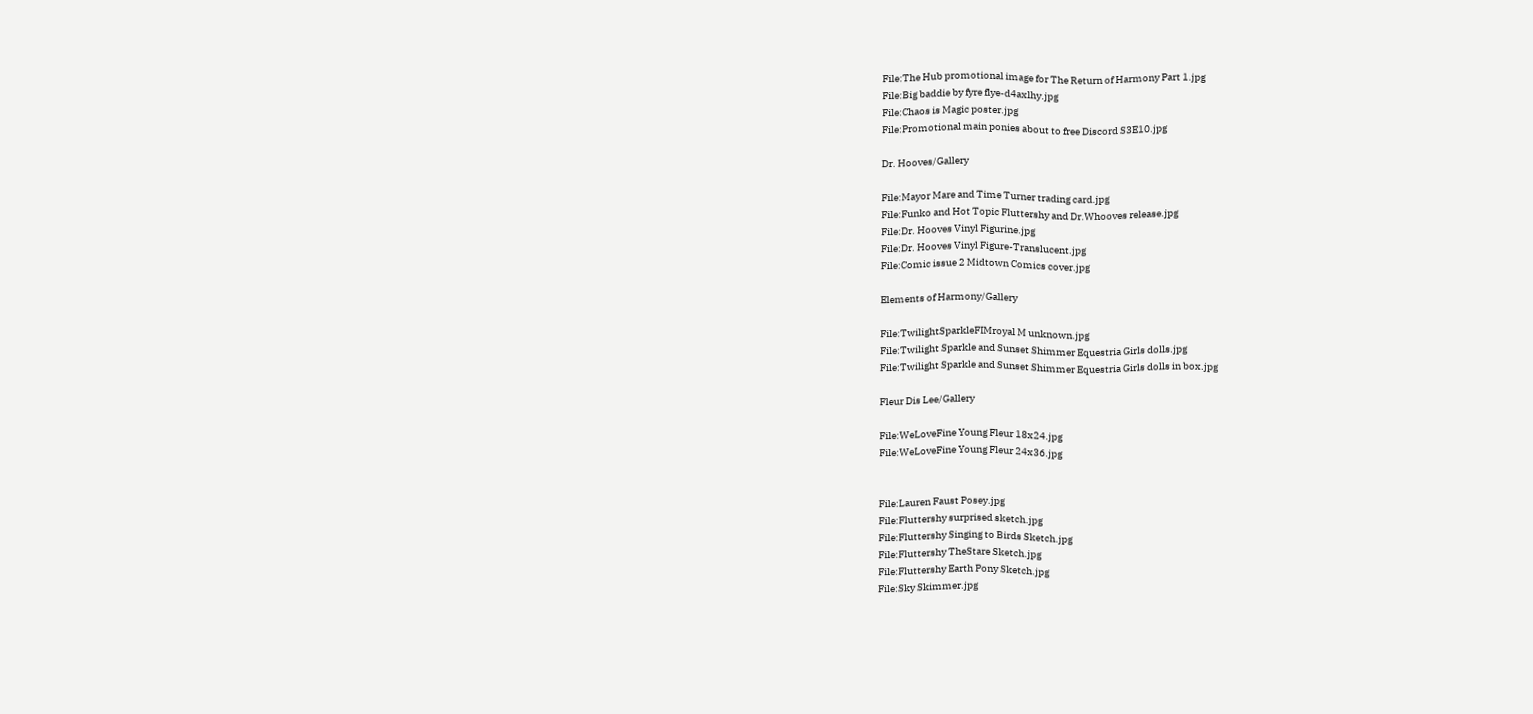File:The Hub promotional image for The Return of Harmony Part 1.jpg
File:Big baddie by fyre flye-d4axlhy.jpg
File:Chaos is Magic poster.jpg
File:Promotional main ponies about to free Discord S3E10.jpg

Dr. Hooves/Gallery

File:Mayor Mare and Time Turner trading card.jpg
File:Funko and Hot Topic Fluttershy and Dr.Whooves release.jpg
File:Dr. Hooves Vinyl Figurine.jpg
File:Dr. Hooves Vinyl Figure-Translucent.jpg
File:Comic issue 2 Midtown Comics cover.jpg

Elements of Harmony/Gallery

File:TwilightSparkleFIMroyal M unknown.jpg
File:Twilight Sparkle and Sunset Shimmer Equestria Girls dolls.jpg
File:Twilight Sparkle and Sunset Shimmer Equestria Girls dolls in box.jpg

Fleur Dis Lee/Gallery

File:WeLoveFine Young Fleur 18x24.jpg
File:WeLoveFine Young Fleur 24x36.jpg


File:Lauren Faust Posey.jpg
File:Fluttershy surprised sketch.jpg
File:Fluttershy Singing to Birds Sketch.jpg
File:Fluttershy TheStare Sketch.jpg
File:Fluttershy Earth Pony Sketch.jpg
File:Sky Skimmer.jpg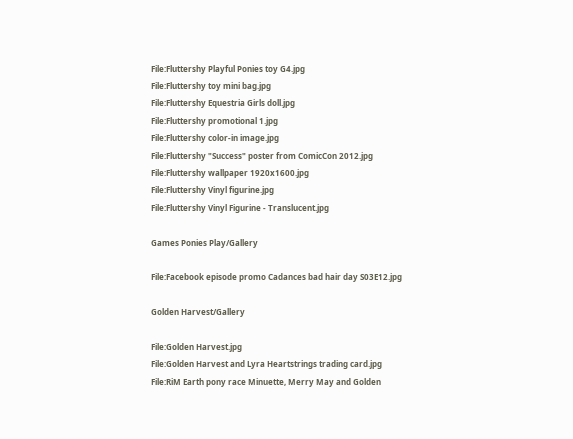File:Fluttershy Playful Ponies toy G4.jpg
File:Fluttershy toy mini bag.jpg
File:Fluttershy Equestria Girls doll.jpg
File:Fluttershy promotional 1.jpg
File:Fluttershy color-in image.jpg
File:Fluttershy "Success" poster from ComicCon 2012.jpg
File:Fluttershy wallpaper 1920x1600.jpg
File:Fluttershy Vinyl figurine.jpg
File:Fluttershy Vinyl Figurine - Translucent.jpg

Games Ponies Play/Gallery

File:Facebook episode promo Cadances bad hair day S03E12.jpg

Golden Harvest/Gallery

File:Golden Harvest.jpg
File:Golden Harvest and Lyra Heartstrings trading card.jpg
File:RiM Earth pony race Minuette, Merry May and Golden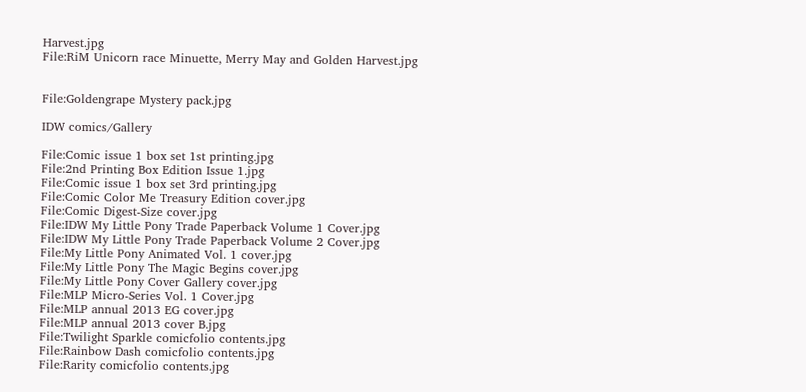Harvest.jpg
File:RiM Unicorn race Minuette, Merry May and Golden Harvest.jpg


File:Goldengrape Mystery pack.jpg

IDW comics/Gallery

File:Comic issue 1 box set 1st printing.jpg
File:2nd Printing Box Edition Issue 1.jpg
File:Comic issue 1 box set 3rd printing.jpg
File:Comic Color Me Treasury Edition cover.jpg
File:Comic Digest-Size cover.jpg
File:IDW My Little Pony Trade Paperback Volume 1 Cover.jpg
File:IDW My Little Pony Trade Paperback Volume 2 Cover.jpg
File:My Little Pony Animated Vol. 1 cover.jpg
File:My Little Pony The Magic Begins cover.jpg
File:My Little Pony Cover Gallery cover.jpg
File:MLP Micro-Series Vol. 1 Cover.jpg
File:MLP annual 2013 EG cover.jpg
File:MLP annual 2013 cover B.jpg
File:Twilight Sparkle comicfolio contents.jpg
File:Rainbow Dash comicfolio contents.jpg
File:Rarity comicfolio contents.jpg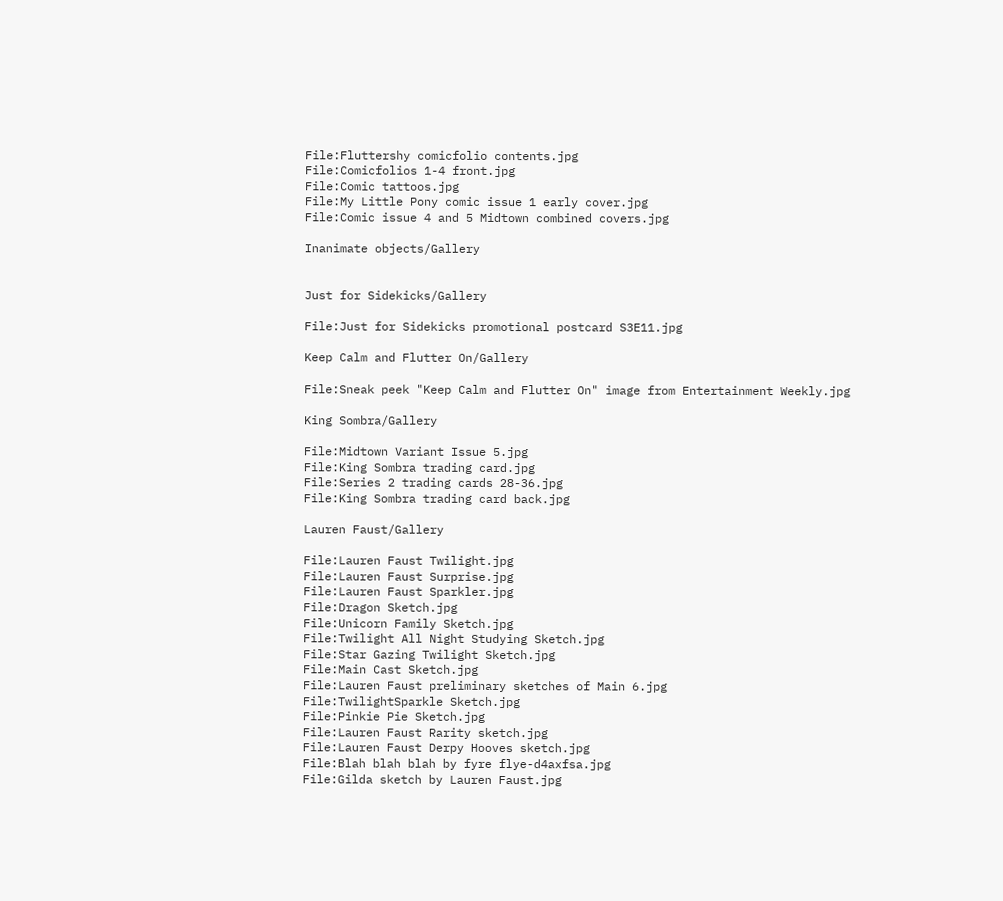File:Fluttershy comicfolio contents.jpg
File:Comicfolios 1-4 front.jpg
File:Comic tattoos.jpg
File:My Little Pony comic issue 1 early cover.jpg
File:Comic issue 4 and 5 Midtown combined covers.jpg

Inanimate objects/Gallery


Just for Sidekicks/Gallery

File:Just for Sidekicks promotional postcard S3E11.jpg

Keep Calm and Flutter On/Gallery

File:Sneak peek "Keep Calm and Flutter On" image from Entertainment Weekly.jpg

King Sombra/Gallery

File:Midtown Variant Issue 5.jpg
File:King Sombra trading card.jpg
File:Series 2 trading cards 28-36.jpg
File:King Sombra trading card back.jpg

Lauren Faust/Gallery

File:Lauren Faust Twilight.jpg
File:Lauren Faust Surprise.jpg
File:Lauren Faust Sparkler.jpg
File:Dragon Sketch.jpg
File:Unicorn Family Sketch.jpg
File:Twilight All Night Studying Sketch.jpg
File:Star Gazing Twilight Sketch.jpg
File:Main Cast Sketch.jpg
File:Lauren Faust preliminary sketches of Main 6.jpg
File:TwilightSparkle Sketch.jpg
File:Pinkie Pie Sketch.jpg
File:Lauren Faust Rarity sketch.jpg
File:Lauren Faust Derpy Hooves sketch.jpg
File:Blah blah blah by fyre flye-d4axfsa.jpg
File:Gilda sketch by Lauren Faust.jpg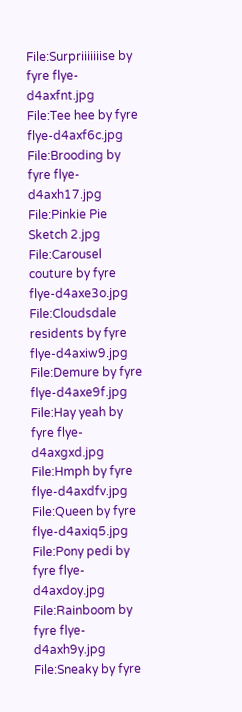File:Surpriiiiiiise by fyre flye-d4axfnt.jpg
File:Tee hee by fyre flye-d4axf6c.jpg
File:Brooding by fyre flye-d4axh17.jpg
File:Pinkie Pie Sketch 2.jpg
File:Carousel couture by fyre flye-d4axe3o.jpg
File:Cloudsdale residents by fyre flye-d4axiw9.jpg
File:Demure by fyre flye-d4axe9f.jpg
File:Hay yeah by fyre flye-d4axgxd.jpg
File:Hmph by fyre flye-d4axdfv.jpg
File:Queen by fyre flye-d4axiq5.jpg
File:Pony pedi by fyre flye-d4axdoy.jpg
File:Rainboom by fyre flye-d4axh9y.jpg
File:Sneaky by fyre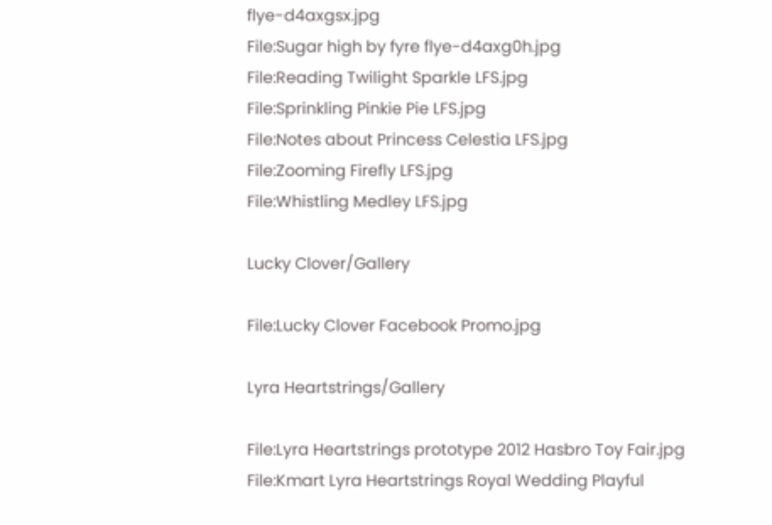flye-d4axgsx.jpg
File:Sugar high by fyre flye-d4axg0h.jpg
File:Reading Twilight Sparkle LFS.jpg
File:Sprinkling Pinkie Pie LFS.jpg
File:Notes about Princess Celestia LFS.jpg
File:Zooming Firefly LFS.jpg
File:Whistling Medley LFS.jpg

Lucky Clover/Gallery

File:Lucky Clover Facebook Promo.jpg

Lyra Heartstrings/Gallery

File:Lyra Heartstrings prototype 2012 Hasbro Toy Fair.jpg
File:Kmart Lyra Heartstrings Royal Wedding Playful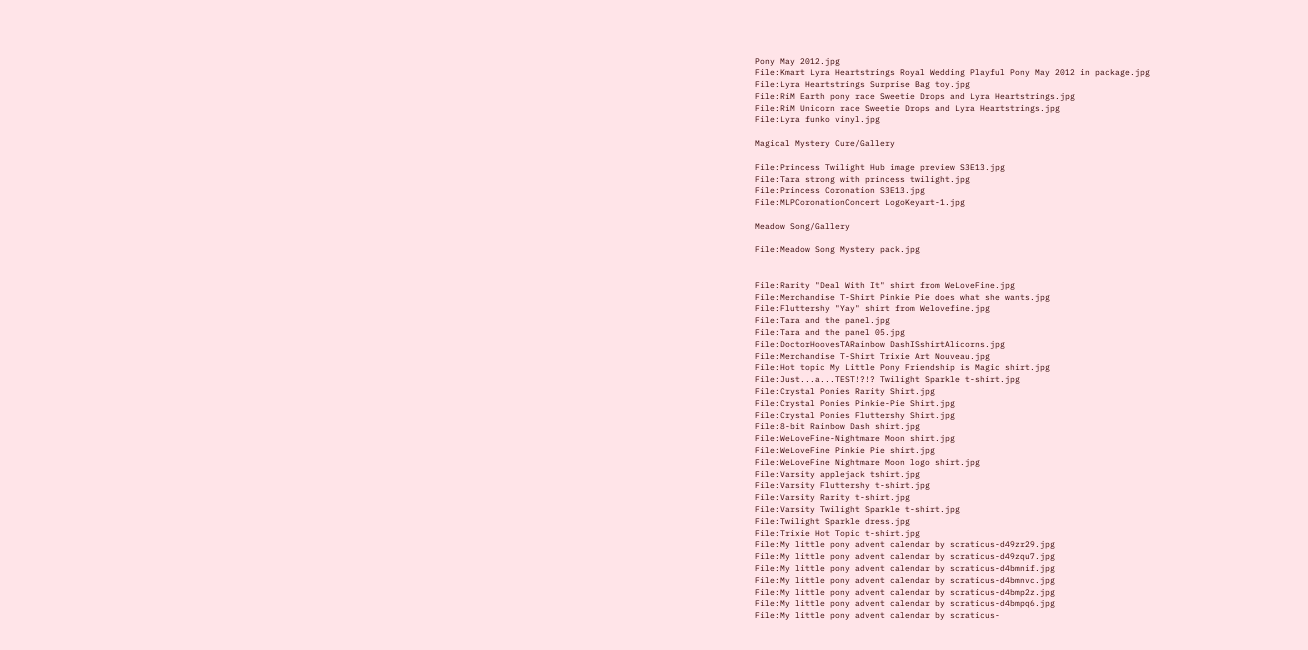Pony May 2012.jpg
File:Kmart Lyra Heartstrings Royal Wedding Playful Pony May 2012 in package.jpg
File:Lyra Heartstrings Surprise Bag toy.jpg
File:RiM Earth pony race Sweetie Drops and Lyra Heartstrings.jpg
File:RiM Unicorn race Sweetie Drops and Lyra Heartstrings.jpg
File:Lyra funko vinyl.jpg

Magical Mystery Cure/Gallery

File:Princess Twilight Hub image preview S3E13.jpg
File:Tara strong with princess twilight.jpg
File:Princess Coronation S3E13.jpg
File:MLPCoronationConcert LogoKeyart-1.jpg

Meadow Song/Gallery

File:Meadow Song Mystery pack.jpg


File:Rarity "Deal With It" shirt from WeLoveFine.jpg
File:Merchandise T-Shirt Pinkie Pie does what she wants.jpg
File:Fluttershy "Yay" shirt from Welovefine.jpg
File:Tara and the panel.jpg
File:Tara and the panel 05.jpg
File:DoctorHoovesTARainbow DashISshirtAlicorns.jpg
File:Merchandise T-Shirt Trixie Art Nouveau.jpg
File:Hot topic My Little Pony Friendship is Magic shirt.jpg
File:Just...a...TEST!?!? Twilight Sparkle t-shirt.jpg
File:Crystal Ponies Rarity Shirt.jpg
File:Crystal Ponies Pinkie-Pie Shirt.jpg
File:Crystal Ponies Fluttershy Shirt.jpg
File:8-bit Rainbow Dash shirt.jpg
File:WeLoveFine-Nightmare Moon shirt.jpg
File:WeLoveFine Pinkie Pie shirt.jpg
File:WeLoveFine Nightmare Moon logo shirt.jpg
File:Varsity applejack tshirt.jpg
File:Varsity Fluttershy t-shirt.jpg
File:Varsity Rarity t-shirt.jpg
File:Varsity Twilight Sparkle t-shirt.jpg
File:Twilight Sparkle dress.jpg
File:Trixie Hot Topic t-shirt.jpg
File:My little pony advent calendar by scraticus-d49zr29.jpg
File:My little pony advent calendar by scraticus-d49zqu7.jpg
File:My little pony advent calendar by scraticus-d4bmnif.jpg
File:My little pony advent calendar by scraticus-d4bmnvc.jpg
File:My little pony advent calendar by scraticus-d4bmp2z.jpg
File:My little pony advent calendar by scraticus-d4bmpq6.jpg
File:My little pony advent calendar by scraticus-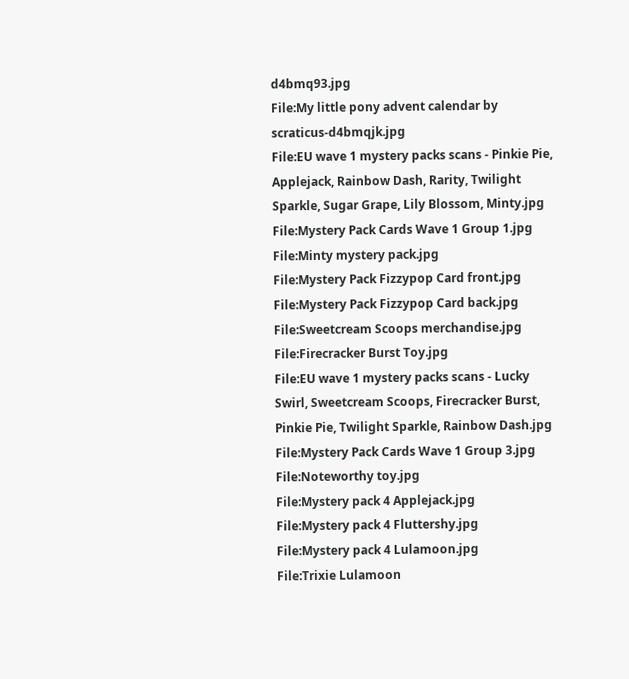d4bmq93.jpg
File:My little pony advent calendar by scraticus-d4bmqjk.jpg
File:EU wave 1 mystery packs scans - Pinkie Pie, Applejack, Rainbow Dash, Rarity, Twilight Sparkle, Sugar Grape, Lily Blossom, Minty.jpg
File:Mystery Pack Cards Wave 1 Group 1.jpg
File:Minty mystery pack.jpg
File:Mystery Pack Fizzypop Card front.jpg
File:Mystery Pack Fizzypop Card back.jpg
File:Sweetcream Scoops merchandise.jpg
File:Firecracker Burst Toy.jpg
File:EU wave 1 mystery packs scans - Lucky Swirl, Sweetcream Scoops, Firecracker Burst, Pinkie Pie, Twilight Sparkle, Rainbow Dash.jpg
File:Mystery Pack Cards Wave 1 Group 3.jpg
File:Noteworthy toy.jpg
File:Mystery pack 4 Applejack.jpg
File:Mystery pack 4 Fluttershy.jpg
File:Mystery pack 4 Lulamoon.jpg
File:Trixie Lulamoon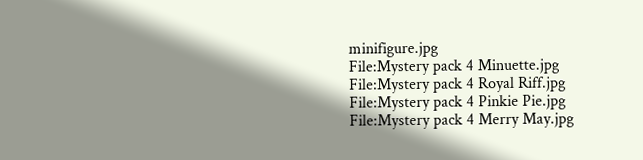minifigure.jpg
File:Mystery pack 4 Minuette.jpg
File:Mystery pack 4 Royal Riff.jpg
File:Mystery pack 4 Pinkie Pie.jpg
File:Mystery pack 4 Merry May.jpg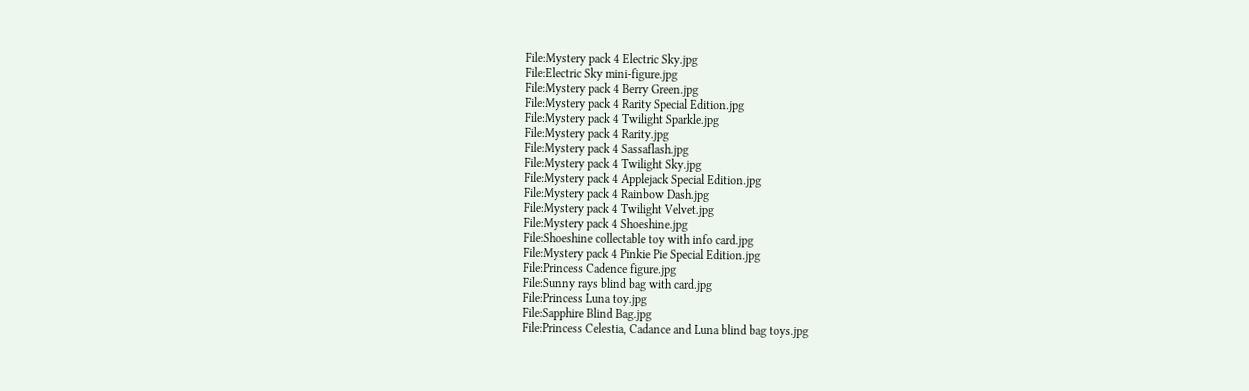File:Mystery pack 4 Electric Sky.jpg
File:Electric Sky mini-figure.jpg
File:Mystery pack 4 Berry Green.jpg
File:Mystery pack 4 Rarity Special Edition.jpg
File:Mystery pack 4 Twilight Sparkle.jpg
File:Mystery pack 4 Rarity.jpg
File:Mystery pack 4 Sassaflash.jpg
File:Mystery pack 4 Twilight Sky.jpg
File:Mystery pack 4 Applejack Special Edition.jpg
File:Mystery pack 4 Rainbow Dash.jpg
File:Mystery pack 4 Twilight Velvet.jpg
File:Mystery pack 4 Shoeshine.jpg
File:Shoeshine collectable toy with info card.jpg
File:Mystery pack 4 Pinkie Pie Special Edition.jpg
File:Princess Cadence figure.jpg
File:Sunny rays blind bag with card.jpg
File:Princess Luna toy.jpg
File:Sapphire Blind Bag.jpg
File:Princess Celestia, Cadance and Luna blind bag toys.jpg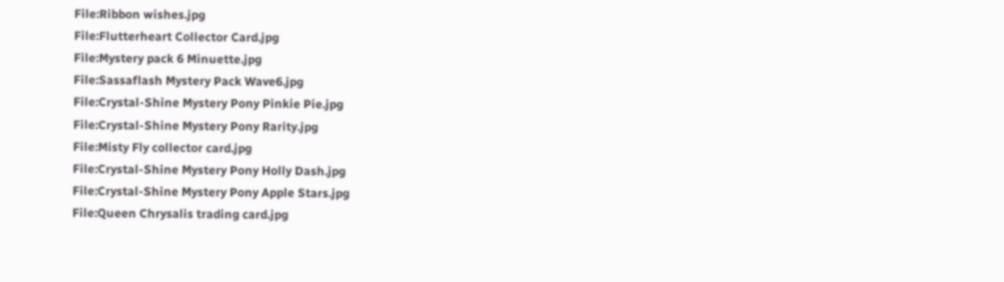File:Ribbon wishes.jpg
File:Flutterheart Collector Card.jpg
File:Mystery pack 6 Minuette.jpg
File:Sassaflash Mystery Pack Wave6.jpg
File:Crystal-Shine Mystery Pony Pinkie Pie.jpg
File:Crystal-Shine Mystery Pony Rarity.jpg
File:Misty Fly collector card.jpg
File:Crystal-Shine Mystery Pony Holly Dash.jpg
File:Crystal-Shine Mystery Pony Apple Stars.jpg
File:Queen Chrysalis trading card.jpg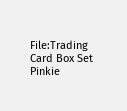File:Trading Card Box Set Pinkie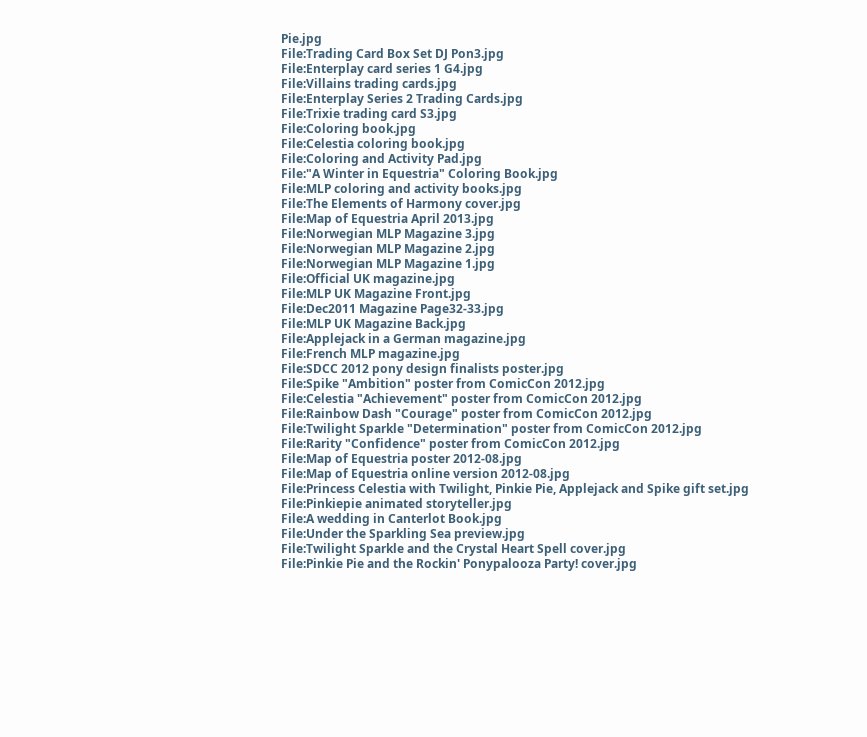Pie.jpg
File:Trading Card Box Set DJ Pon3.jpg
File:Enterplay card series 1 G4.jpg
File:Villains trading cards.jpg
File:Enterplay Series 2 Trading Cards.jpg
File:Trixie trading card S3.jpg
File:Coloring book.jpg
File:Celestia coloring book.jpg
File:Coloring and Activity Pad.jpg
File:"A Winter in Equestria" Coloring Book.jpg
File:MLP coloring and activity books.jpg
File:The Elements of Harmony cover.jpg
File:Map of Equestria April 2013.jpg
File:Norwegian MLP Magazine 3.jpg
File:Norwegian MLP Magazine 2.jpg
File:Norwegian MLP Magazine 1.jpg
File:Official UK magazine.jpg
File:MLP UK Magazine Front.jpg
File:Dec2011 Magazine Page32-33.jpg
File:MLP UK Magazine Back.jpg
File:Applejack in a German magazine.jpg
File:French MLP magazine.jpg
File:SDCC 2012 pony design finalists poster.jpg
File:Spike "Ambition" poster from ComicCon 2012.jpg
File:Celestia "Achievement" poster from ComicCon 2012.jpg
File:Rainbow Dash "Courage" poster from ComicCon 2012.jpg
File:Twilight Sparkle "Determination" poster from ComicCon 2012.jpg
File:Rarity "Confidence" poster from ComicCon 2012.jpg
File:Map of Equestria poster 2012-08.jpg
File:Map of Equestria online version 2012-08.jpg
File:Princess Celestia with Twilight, Pinkie Pie, Applejack and Spike gift set.jpg
File:Pinkiepie animated storyteller.jpg
File:A wedding in Canterlot Book.jpg
File:Under the Sparkling Sea preview.jpg
File:Twilight Sparkle and the Crystal Heart Spell cover.jpg
File:Pinkie Pie and the Rockin' Ponypalooza Party! cover.jpg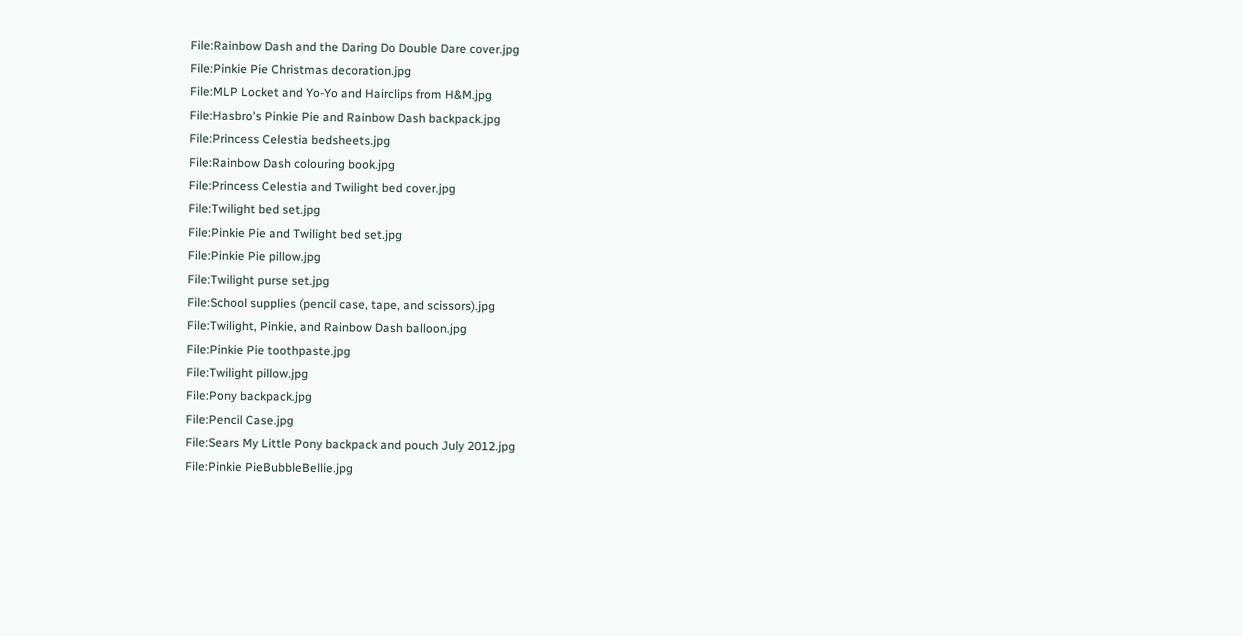File:Rainbow Dash and the Daring Do Double Dare cover.jpg
File:Pinkie Pie Christmas decoration.jpg
File:MLP Locket and Yo-Yo and Hairclips from H&M.jpg
File:Hasbro's Pinkie Pie and Rainbow Dash backpack.jpg
File:Princess Celestia bedsheets.jpg
File:Rainbow Dash colouring book.jpg
File:Princess Celestia and Twilight bed cover.jpg
File:Twilight bed set.jpg
File:Pinkie Pie and Twilight bed set.jpg
File:Pinkie Pie pillow.jpg
File:Twilight purse set.jpg
File:School supplies (pencil case, tape, and scissors).jpg
File:Twilight, Pinkie, and Rainbow Dash balloon.jpg
File:Pinkie Pie toothpaste.jpg
File:Twilight pillow.jpg
File:Pony backpack.jpg
File:Pencil Case.jpg
File:Sears My Little Pony backpack and pouch July 2012.jpg
File:Pinkie PieBubbleBellie.jpg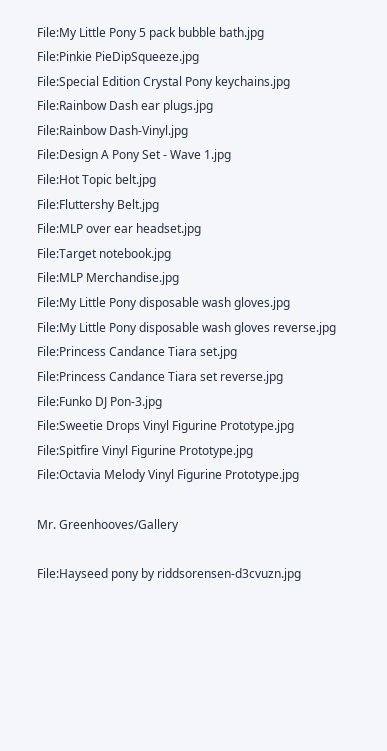File:My Little Pony 5 pack bubble bath.jpg
File:Pinkie PieDipSqueeze.jpg
File:Special Edition Crystal Pony keychains.jpg
File:Rainbow Dash ear plugs.jpg
File:Rainbow Dash-Vinyl.jpg
File:Design A Pony Set - Wave 1.jpg
File:Hot Topic belt.jpg
File:Fluttershy Belt.jpg
File:MLP over ear headset.jpg
File:Target notebook.jpg
File:MLP Merchandise.jpg
File:My Little Pony disposable wash gloves.jpg
File:My Little Pony disposable wash gloves reverse.jpg
File:Princess Candance Tiara set.jpg
File:Princess Candance Tiara set reverse.jpg
File:Funko DJ Pon-3.jpg
File:Sweetie Drops Vinyl Figurine Prototype.jpg
File:Spitfire Vinyl Figurine Prototype.jpg
File:Octavia Melody Vinyl Figurine Prototype.jpg

Mr. Greenhooves/Gallery

File:Hayseed pony by riddsorensen-d3cvuzn.jpg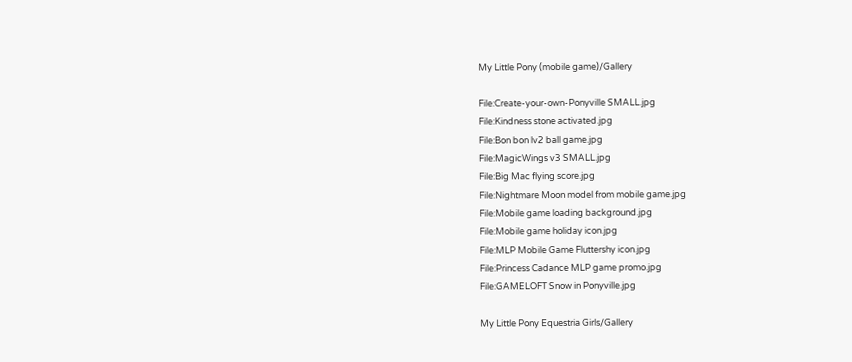My Little Pony (mobile game)/Gallery

File:Create-your-own-Ponyville SMALL.jpg
File:Kindness stone activated.jpg
File:Bon bon lv2 ball game.jpg
File:MagicWings v3 SMALL.jpg
File:Big Mac flying score.jpg
File:Nightmare Moon model from mobile game.jpg
File:Mobile game loading background.jpg
File:Mobile game holiday icon.jpg
File:MLP Mobile Game Fluttershy icon.jpg
File:Princess Cadance MLP game promo.jpg
File:GAMELOFT Snow in Ponyville.jpg

My Little Pony Equestria Girls/Gallery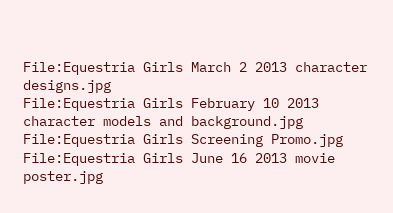File:Equestria Girls March 2 2013 character designs.jpg
File:Equestria Girls February 10 2013 character models and background.jpg
File:Equestria Girls Screening Promo.jpg
File:Equestria Girls June 16 2013 movie poster.jpg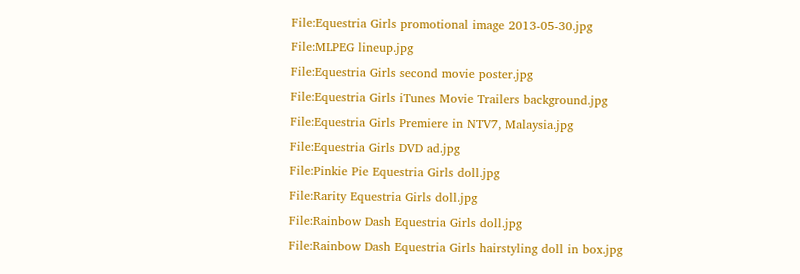File:Equestria Girls promotional image 2013-05-30.jpg
File:MLPEG lineup.jpg
File:Equestria Girls second movie poster.jpg
File:Equestria Girls iTunes Movie Trailers background.jpg
File:Equestria Girls Premiere in NTV7, Malaysia.jpg
File:Equestria Girls DVD ad.jpg
File:Pinkie Pie Equestria Girls doll.jpg
File:Rarity Equestria Girls doll.jpg
File:Rainbow Dash Equestria Girls doll.jpg
File:Rainbow Dash Equestria Girls hairstyling doll in box.jpg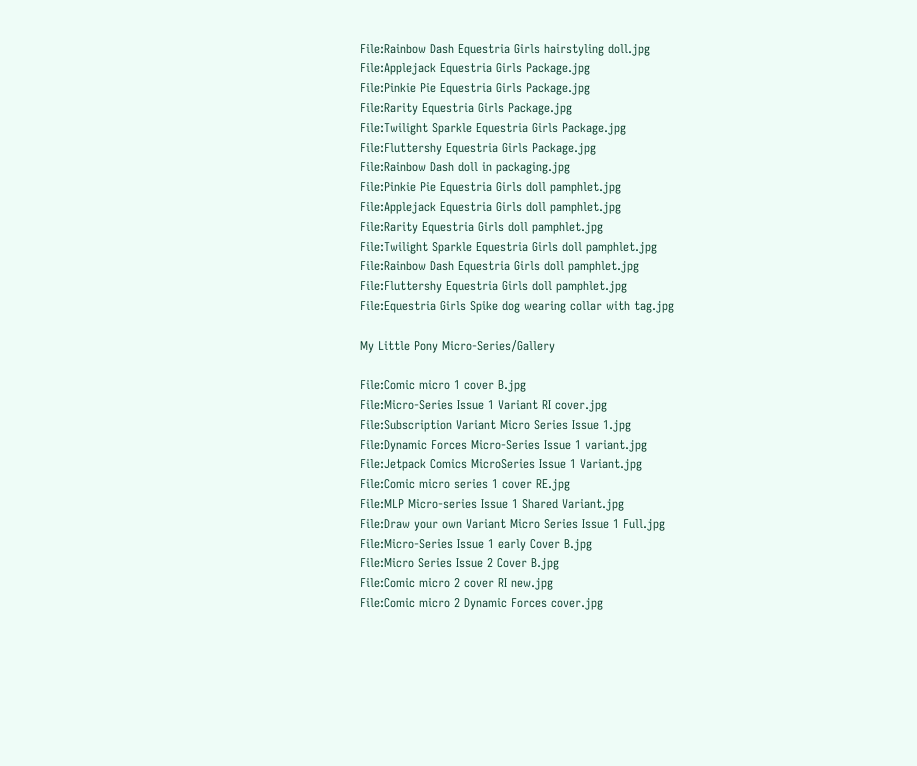File:Rainbow Dash Equestria Girls hairstyling doll.jpg
File:Applejack Equestria Girls Package.jpg
File:Pinkie Pie Equestria Girls Package.jpg
File:Rarity Equestria Girls Package.jpg
File:Twilight Sparkle Equestria Girls Package.jpg
File:Fluttershy Equestria Girls Package.jpg
File:Rainbow Dash doll in packaging.jpg
File:Pinkie Pie Equestria Girls doll pamphlet.jpg
File:Applejack Equestria Girls doll pamphlet.jpg
File:Rarity Equestria Girls doll pamphlet.jpg
File:Twilight Sparkle Equestria Girls doll pamphlet.jpg
File:Rainbow Dash Equestria Girls doll pamphlet.jpg
File:Fluttershy Equestria Girls doll pamphlet.jpg
File:Equestria Girls Spike dog wearing collar with tag.jpg

My Little Pony Micro-Series/Gallery

File:Comic micro 1 cover B.jpg
File:Micro-Series Issue 1 Variant RI cover.jpg
File:Subscription Variant Micro Series Issue 1.jpg
File:Dynamic Forces Micro-Series Issue 1 variant.jpg
File:Jetpack Comics MicroSeries Issue 1 Variant.jpg
File:Comic micro series 1 cover RE.jpg
File:MLP Micro-series Issue 1 Shared Variant.jpg
File:Draw your own Variant Micro Series Issue 1 Full.jpg
File:Micro-Series Issue 1 early Cover B.jpg
File:Micro Series Issue 2 Cover B.jpg
File:Comic micro 2 cover RI new.jpg
File:Comic micro 2 Dynamic Forces cover.jpg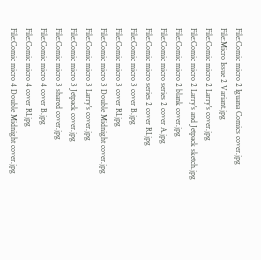File:Comic micro 2 Iguana Comics cover.jpg
File:Micro Issue 2 Variant.jpg
File:Comic micro 2 Larry's cover.jpg
File:Comic micro 2 Larry's and Jetpack sketch.jpg
File:Comic micro 2 blank cover.jpg
File:Comic micro series 2 cover A.jpg
File:Comic micro series 2 cover RI.jpg
File:Comic micro 3 cover B.jpg
File:Comic micro 3 cover RI.jpg
File:Comic micro 3 Double Midnight cover.jpg
File:Comic micro 3 Larry's cover.jpg
File:Comic micro 3 Jetpack cover.jpg
File:Comic micro 3 shared cover.jpg
File:Comic micro 4 cover B.jpg
File:Comic micro 4 cover RI.jpg
File:Comic micro 4 Double Midnight cover.jpg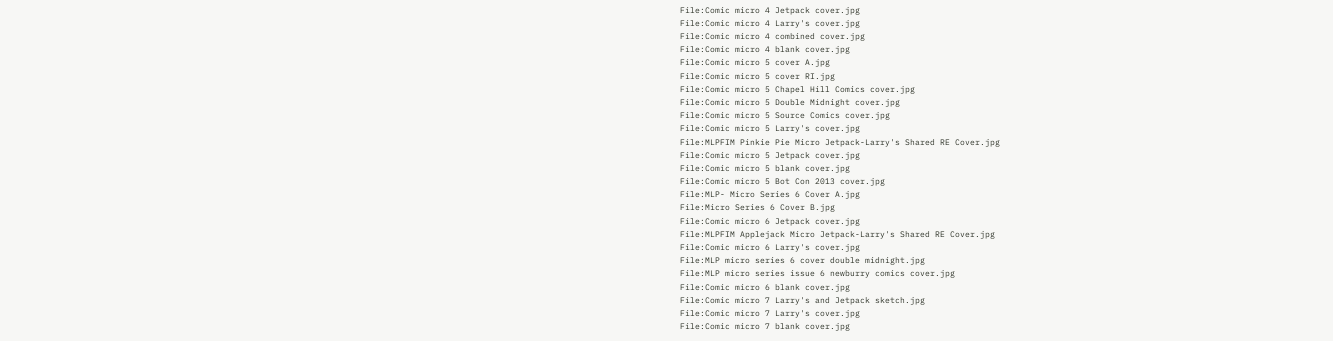File:Comic micro 4 Jetpack cover.jpg
File:Comic micro 4 Larry's cover.jpg
File:Comic micro 4 combined cover.jpg
File:Comic micro 4 blank cover.jpg
File:Comic micro 5 cover A.jpg
File:Comic micro 5 cover RI.jpg
File:Comic micro 5 Chapel Hill Comics cover.jpg
File:Comic micro 5 Double Midnight cover.jpg
File:Comic micro 5 Source Comics cover.jpg
File:Comic micro 5 Larry's cover.jpg
File:MLPFIM Pinkie Pie Micro Jetpack-Larry's Shared RE Cover.jpg
File:Comic micro 5 Jetpack cover.jpg
File:Comic micro 5 blank cover.jpg
File:Comic micro 5 Bot Con 2013 cover.jpg
File:MLP- Micro Series 6 Cover A.jpg
File:Micro Series 6 Cover B.jpg
File:Comic micro 6 Jetpack cover.jpg
File:MLPFIM Applejack Micro Jetpack-Larry's Shared RE Cover.jpg
File:Comic micro 6 Larry's cover.jpg
File:MLP micro series 6 cover double midnight.jpg
File:MLP micro series issue 6 newburry comics cover.jpg
File:Comic micro 6 blank cover.jpg
File:Comic micro 7 Larry's and Jetpack sketch.jpg
File:Comic micro 7 Larry's cover.jpg
File:Comic micro 7 blank cover.jpg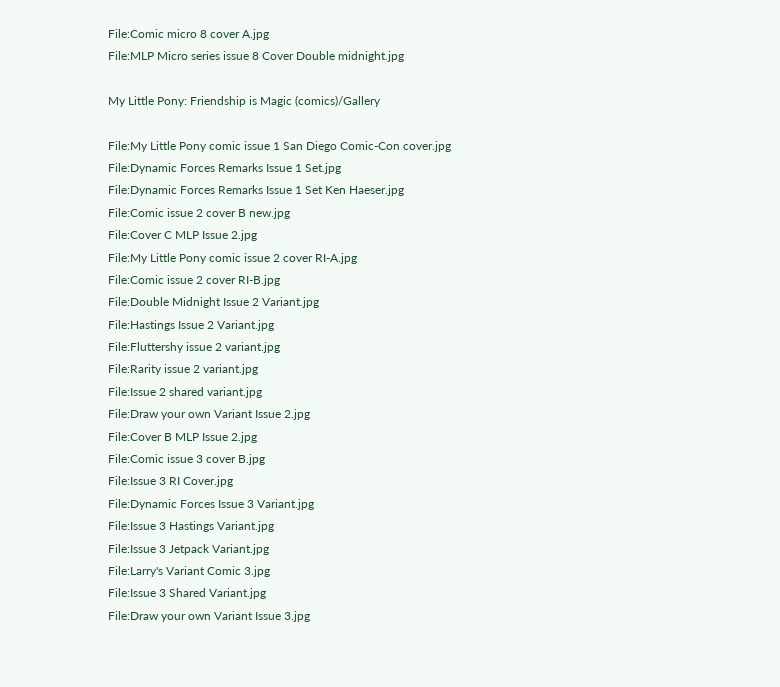File:Comic micro 8 cover A.jpg
File:MLP Micro series issue 8 Cover Double midnight.jpg

My Little Pony: Friendship is Magic (comics)/Gallery

File:My Little Pony comic issue 1 San Diego Comic-Con cover.jpg
File:Dynamic Forces Remarks Issue 1 Set.jpg
File:Dynamic Forces Remarks Issue 1 Set Ken Haeser.jpg
File:Comic issue 2 cover B new.jpg
File:Cover C MLP Issue 2.jpg
File:My Little Pony comic issue 2 cover RI-A.jpg
File:Comic issue 2 cover RI-B.jpg
File:Double Midnight Issue 2 Variant.jpg
File:Hastings Issue 2 Variant.jpg
File:Fluttershy issue 2 variant.jpg
File:Rarity issue 2 variant.jpg
File:Issue 2 shared variant.jpg
File:Draw your own Variant Issue 2.jpg
File:Cover B MLP Issue 2.jpg
File:Comic issue 3 cover B.jpg
File:Issue 3 RI Cover.jpg
File:Dynamic Forces Issue 3 Variant.jpg
File:Issue 3 Hastings Variant.jpg
File:Issue 3 Jetpack Variant.jpg
File:Larry's Variant Comic 3.jpg
File:Issue 3 Shared Variant.jpg
File:Draw your own Variant Issue 3.jpg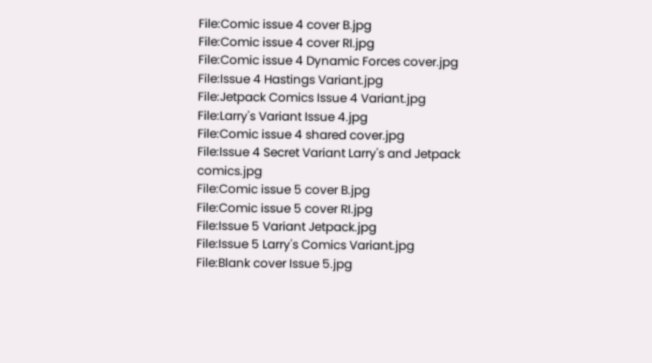File:Comic issue 4 cover B.jpg
File:Comic issue 4 cover RI.jpg
File:Comic issue 4 Dynamic Forces cover.jpg
File:Issue 4 Hastings Variant.jpg
File:Jetpack Comics Issue 4 Variant.jpg
File:Larry's Variant Issue 4.jpg
File:Comic issue 4 shared cover.jpg
File:Issue 4 Secret Variant Larry's and Jetpack comics.jpg
File:Comic issue 5 cover B.jpg
File:Comic issue 5 cover RI.jpg
File:Issue 5 Variant Jetpack.jpg
File:Issue 5 Larry's Comics Variant.jpg
File:Blank cover Issue 5.jpg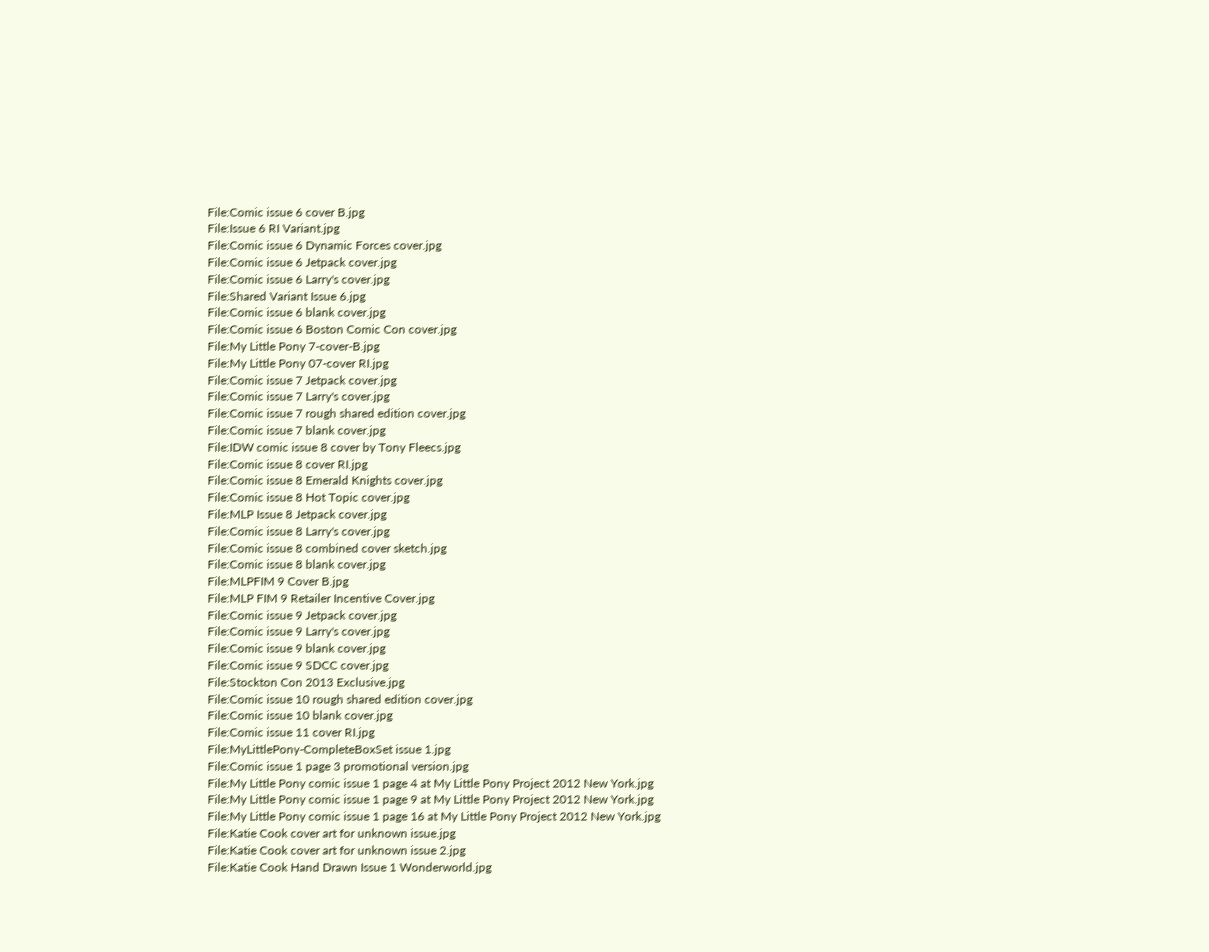File:Comic issue 6 cover B.jpg
File:Issue 6 RI Variant.jpg
File:Comic issue 6 Dynamic Forces cover.jpg
File:Comic issue 6 Jetpack cover.jpg
File:Comic issue 6 Larry's cover.jpg
File:Shared Variant Issue 6.jpg
File:Comic issue 6 blank cover.jpg
File:Comic issue 6 Boston Comic Con cover.jpg
File:My Little Pony 7-cover-B.jpg
File:My Little Pony 07-cover RI.jpg
File:Comic issue 7 Jetpack cover.jpg
File:Comic issue 7 Larry's cover.jpg
File:Comic issue 7 rough shared edition cover.jpg
File:Comic issue 7 blank cover.jpg
File:IDW comic issue 8 cover by Tony Fleecs.jpg
File:Comic issue 8 cover RI.jpg
File:Comic issue 8 Emerald Knights cover.jpg
File:Comic issue 8 Hot Topic cover.jpg
File:MLP Issue 8 Jetpack cover.jpg
File:Comic issue 8 Larry's cover.jpg
File:Comic issue 8 combined cover sketch.jpg
File:Comic issue 8 blank cover.jpg
File:MLPFIM 9 Cover B.jpg
File:MLP FIM 9 Retailer Incentive Cover.jpg
File:Comic issue 9 Jetpack cover.jpg
File:Comic issue 9 Larry's cover.jpg
File:Comic issue 9 blank cover.jpg
File:Comic issue 9 SDCC cover.jpg
File:Stockton Con 2013 Exclusive.jpg
File:Comic issue 10 rough shared edition cover.jpg
File:Comic issue 10 blank cover.jpg
File:Comic issue 11 cover RI.jpg
File:MyLittlePony-CompleteBoxSet issue 1.jpg
File:Comic issue 1 page 3 promotional version.jpg
File:My Little Pony comic issue 1 page 4 at My Little Pony Project 2012 New York.jpg
File:My Little Pony comic issue 1 page 9 at My Little Pony Project 2012 New York.jpg
File:My Little Pony comic issue 1 page 16 at My Little Pony Project 2012 New York.jpg
File:Katie Cook cover art for unknown issue.jpg
File:Katie Cook cover art for unknown issue 2.jpg
File:Katie Cook Hand Drawn Issue 1 Wonderworld.jpg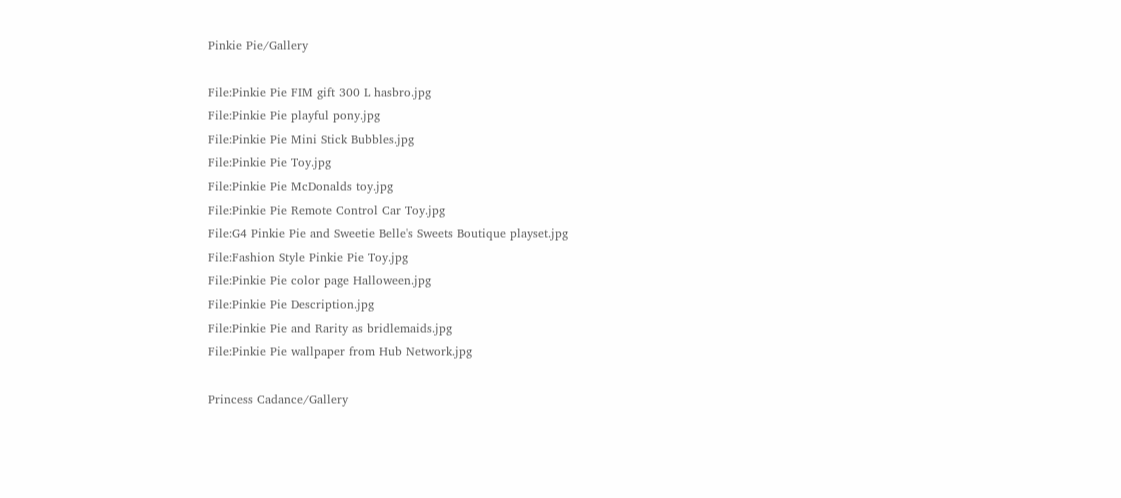Pinkie Pie/Gallery

File:Pinkie Pie FIM gift 300 L hasbro.jpg
File:Pinkie Pie playful pony.jpg
File:Pinkie Pie Mini Stick Bubbles.jpg
File:Pinkie Pie Toy.jpg
File:Pinkie Pie McDonalds toy.jpg
File:Pinkie Pie Remote Control Car Toy.jpg
File:G4 Pinkie Pie and Sweetie Belle's Sweets Boutique playset.jpg
File:Fashion Style Pinkie Pie Toy.jpg
File:Pinkie Pie color page Halloween.jpg
File:Pinkie Pie Description.jpg
File:Pinkie Pie and Rarity as bridlemaids.jpg
File:Pinkie Pie wallpaper from Hub Network.jpg

Princess Cadance/Gallery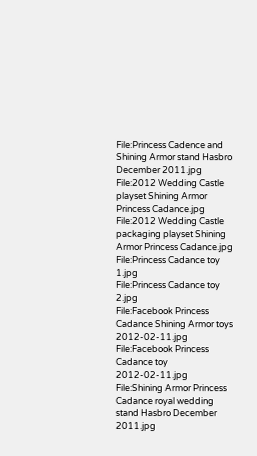File:Princess Cadence and Shining Armor stand Hasbro December 2011.jpg
File:2012 Wedding Castle playset Shining Armor Princess Cadance.jpg
File:2012 Wedding Castle packaging playset Shining Armor Princess Cadance.jpg
File:Princess Cadance toy 1.jpg
File:Princess Cadance toy 2.jpg
File:Facebook Princess Cadance Shining Armor toys 2012-02-11.jpg
File:Facebook Princess Cadance toy 2012-02-11.jpg
File:Shining Armor Princess Cadance royal wedding stand Hasbro December 2011.jpg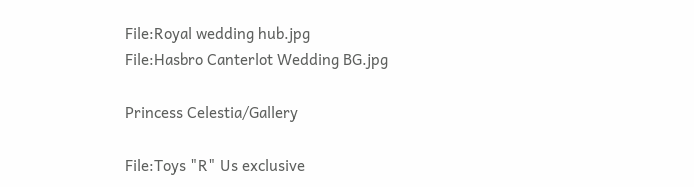File:Royal wedding hub.jpg
File:Hasbro Canterlot Wedding BG.jpg

Princess Celestia/Gallery

File:Toys "R" Us exclusive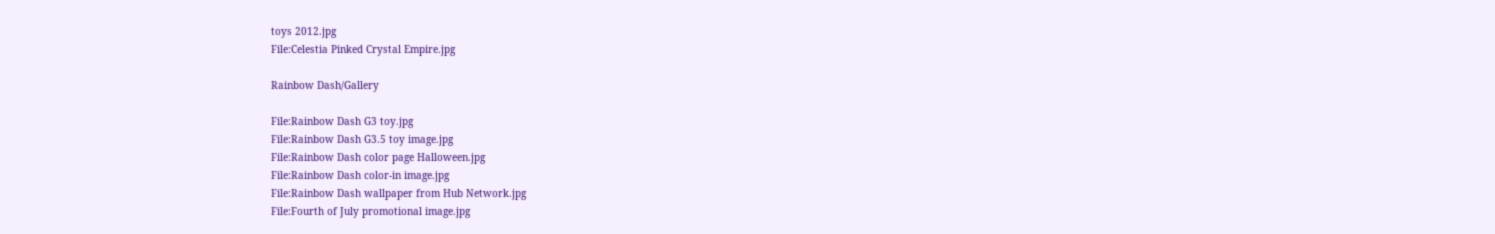toys 2012.jpg
File:Celestia Pinked Crystal Empire.jpg

Rainbow Dash/Gallery

File:Rainbow Dash G3 toy.jpg
File:Rainbow Dash G3.5 toy image.jpg
File:Rainbow Dash color page Halloween.jpg
File:Rainbow Dash color-in image.jpg
File:Rainbow Dash wallpaper from Hub Network.jpg
File:Fourth of July promotional image.jpg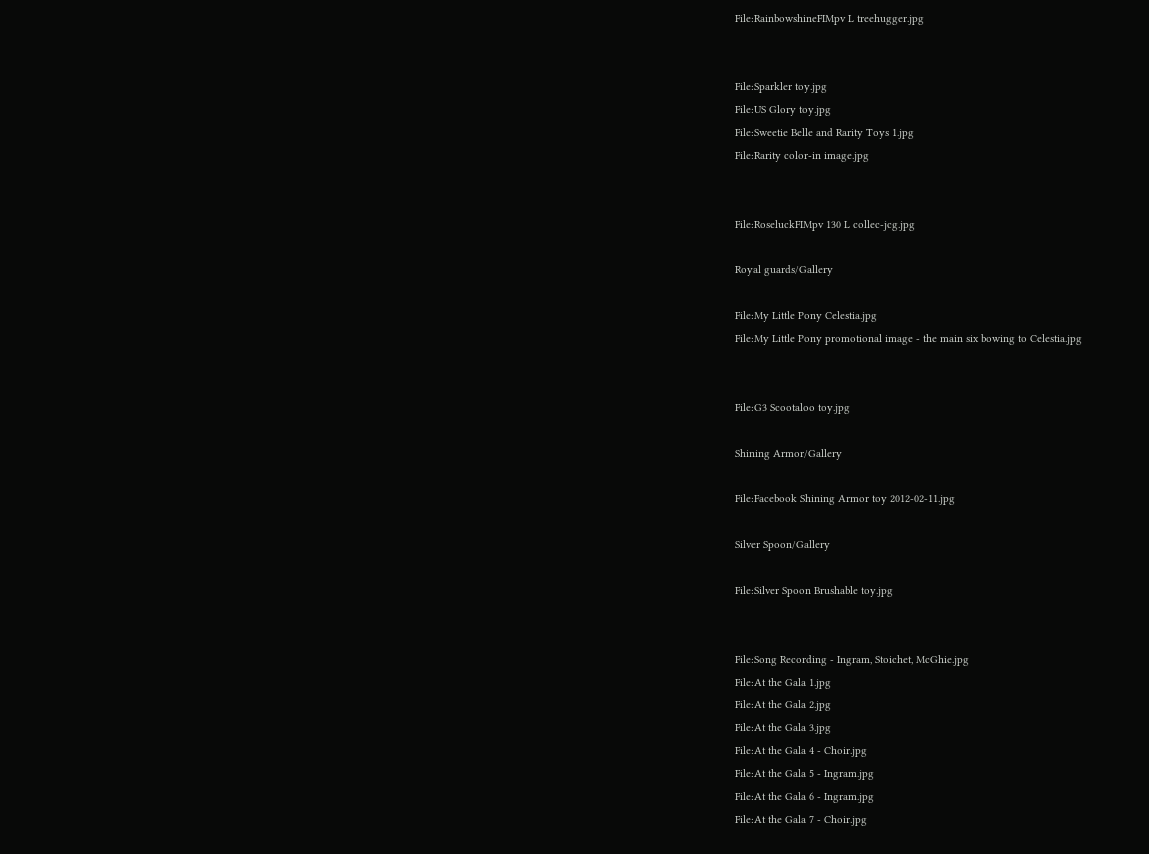File:RainbowshineFIMpv L treehugger.jpg


File:Sparkler toy.jpg
File:US Glory toy.jpg
File:Sweetie Belle and Rarity Toys 1.jpg
File:Rarity color-in image.jpg


File:RoseluckFIMpv 130 L collec-jcg.jpg

Royal guards/Gallery

File:My Little Pony Celestia.jpg
File:My Little Pony promotional image - the main six bowing to Celestia.jpg


File:G3 Scootaloo toy.jpg

Shining Armor/Gallery

File:Facebook Shining Armor toy 2012-02-11.jpg

Silver Spoon/Gallery

File:Silver Spoon Brushable toy.jpg


File:Song Recording - Ingram, Stoichet, McGhie.jpg
File:At the Gala 1.jpg
File:At the Gala 2.jpg
File:At the Gala 3.jpg
File:At the Gala 4 - Choir.jpg
File:At the Gala 5 - Ingram.jpg
File:At the Gala 6 - Ingram.jpg
File:At the Gala 7 - Choir.jpg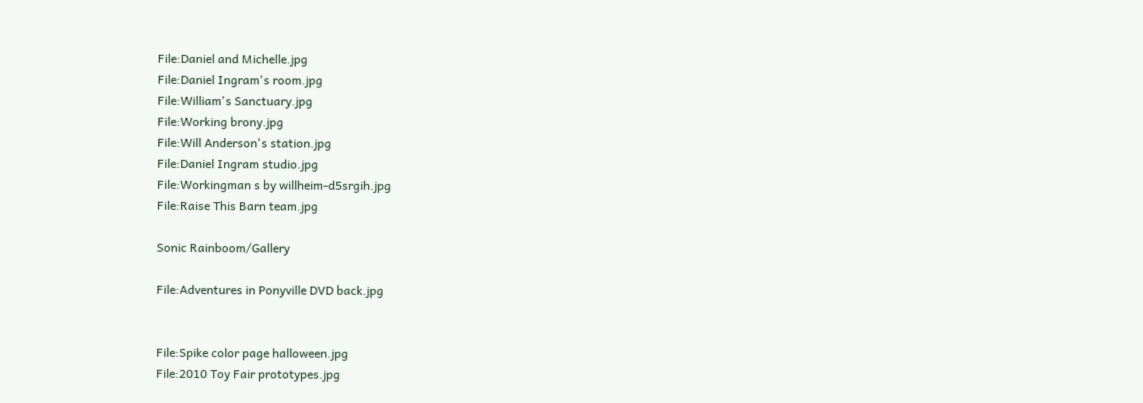File:Daniel and Michelle.jpg
File:Daniel Ingram's room.jpg
File:William's Sanctuary.jpg
File:Working brony.jpg
File:Will Anderson's station.jpg
File:Daniel Ingram studio.jpg
File:Workingman s by willheim-d5srgih.jpg
File:Raise This Barn team.jpg

Sonic Rainboom/Gallery

File:Adventures in Ponyville DVD back.jpg


File:Spike color page halloween.jpg
File:2010 Toy Fair prototypes.jpg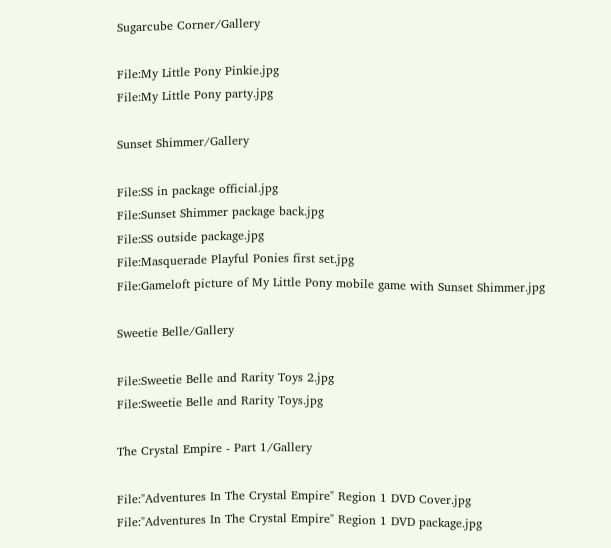Sugarcube Corner/Gallery

File:My Little Pony Pinkie.jpg
File:My Little Pony party.jpg

Sunset Shimmer/Gallery

File:SS in package official.jpg
File:Sunset Shimmer package back.jpg
File:SS outside package.jpg
File:Masquerade Playful Ponies first set.jpg
File:Gameloft picture of My Little Pony mobile game with Sunset Shimmer.jpg

Sweetie Belle/Gallery

File:Sweetie Belle and Rarity Toys 2.jpg
File:Sweetie Belle and Rarity Toys.jpg

The Crystal Empire - Part 1/Gallery

File:"Adventures In The Crystal Empire" Region 1 DVD Cover.jpg
File:"Adventures In The Crystal Empire" Region 1 DVD package.jpg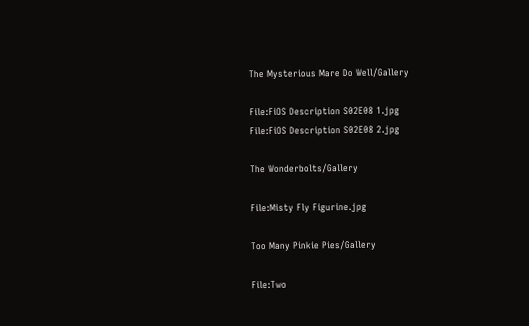The Mysterious Mare Do Well/Gallery

File:FiOS Description S02E08 1.jpg
File:FiOS Description S02E08 2.jpg

The Wonderbolts/Gallery

File:Misty Fly Figurine.jpg

Too Many Pinkie Pies/Gallery

File:Two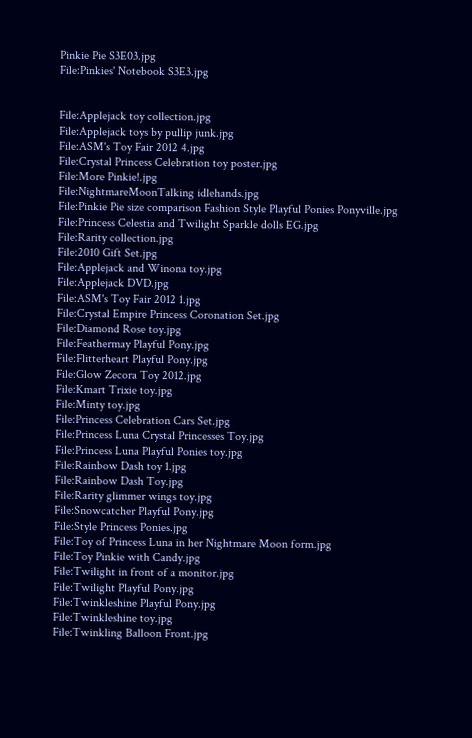Pinkie Pie S3E03.jpg
File:Pinkies' Notebook S3E3.jpg


File:Applejack toy collection.jpg
File:Applejack toys by pullip junk.jpg
File:ASM's Toy Fair 2012 4.jpg
File:Crystal Princess Celebration toy poster.jpg
File:More Pinkie!.jpg
File:NightmareMoonTalking idlehands.jpg
File:Pinkie Pie size comparison Fashion Style Playful Ponies Ponyville.jpg
File:Princess Celestia and Twilight Sparkle dolls EG.jpg
File:Rarity collection.jpg
File:2010 Gift Set.jpg
File:Applejack and Winona toy.jpg
File:Applejack DVD.jpg
File:ASM's Toy Fair 2012 1.jpg
File:Crystal Empire Princess Coronation Set.jpg
File:Diamond Rose toy.jpg
File:Feathermay Playful Pony.jpg
File:Flitterheart Playful Pony.jpg
File:Glow Zecora Toy 2012.jpg
File:Kmart Trixie toy.jpg
File:Minty toy.jpg
File:Princess Celebration Cars Set.jpg
File:Princess Luna Crystal Princesses Toy.jpg
File:Princess Luna Playful Ponies toy.jpg
File:Rainbow Dash toy 1.jpg
File:Rainbow Dash Toy.jpg
File:Rarity glimmer wings toy.jpg
File:Snowcatcher Playful Pony.jpg
File:Style Princess Ponies.jpg
File:Toy of Princess Luna in her Nightmare Moon form.jpg
File:Toy Pinkie with Candy.jpg
File:Twilight in front of a monitor.jpg
File:Twilight Playful Pony.jpg
File:Twinkleshine Playful Pony.jpg
File:Twinkleshine toy.jpg
File:Twinkling Balloon Front.jpg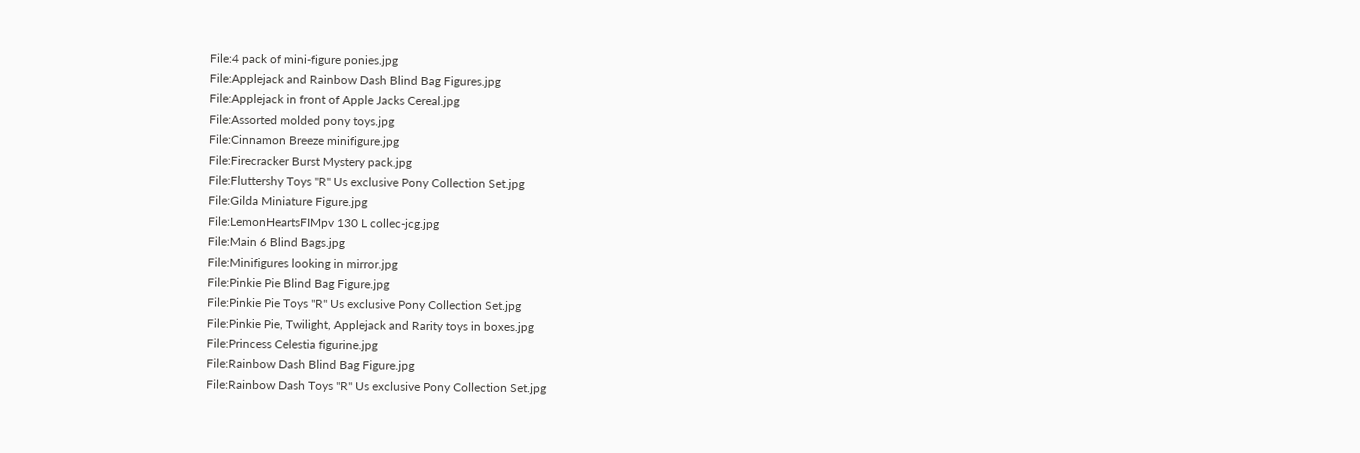File:4 pack of mini-figure ponies.jpg
File:Applejack and Rainbow Dash Blind Bag Figures.jpg
File:Applejack in front of Apple Jacks Cereal.jpg
File:Assorted molded pony toys.jpg
File:Cinnamon Breeze minifigure.jpg
File:Firecracker Burst Mystery pack.jpg
File:Fluttershy Toys "R" Us exclusive Pony Collection Set.jpg
File:Gilda Miniature Figure.jpg
File:LemonHeartsFIMpv 130 L collec-jcg.jpg
File:Main 6 Blind Bags.jpg
File:Minifigures looking in mirror.jpg
File:Pinkie Pie Blind Bag Figure.jpg
File:Pinkie Pie Toys "R" Us exclusive Pony Collection Set.jpg
File:Pinkie Pie, Twilight, Applejack and Rarity toys in boxes.jpg
File:Princess Celestia figurine.jpg
File:Rainbow Dash Blind Bag Figure.jpg
File:Rainbow Dash Toys "R" Us exclusive Pony Collection Set.jpg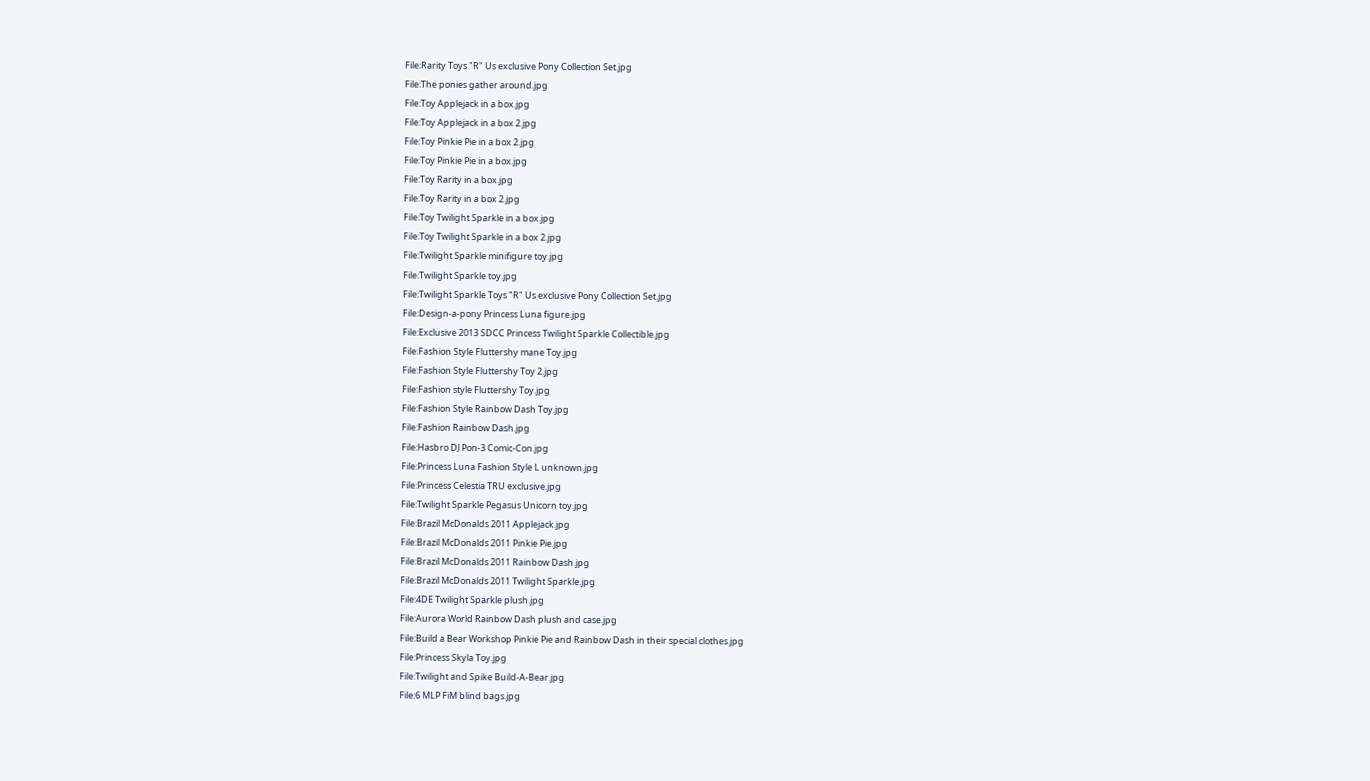File:Rarity Toys "R" Us exclusive Pony Collection Set.jpg
File:The ponies gather around.jpg
File:Toy Applejack in a box.jpg
File:Toy Applejack in a box 2.jpg
File:Toy Pinkie Pie in a box 2.jpg
File:Toy Pinkie Pie in a box.jpg
File:Toy Rarity in a box.jpg
File:Toy Rarity in a box 2.jpg
File:Toy Twilight Sparkle in a box.jpg
File:Toy Twilight Sparkle in a box 2.jpg
File:Twilight Sparkle minifigure toy.jpg
File:Twilight Sparkle toy.jpg
File:Twilight Sparkle Toys "R" Us exclusive Pony Collection Set.jpg
File:Design-a-pony Princess Luna figure.jpg
File:Exclusive 2013 SDCC Princess Twilight Sparkle Collectible.jpg
File:Fashion Style Fluttershy mane Toy.jpg
File:Fashion Style Fluttershy Toy 2.jpg
File:Fashion style Fluttershy Toy.jpg
File:Fashion Style Rainbow Dash Toy.jpg
File:Fashion Rainbow Dash.jpg
File:Hasbro DJ Pon-3 Comic-Con.jpg
File:Princess Luna Fashion Style L unknown.jpg
File:Princess Celestia TRU exclusive.jpg
File:Twilight Sparkle Pegasus Unicorn toy.jpg
File:Brazil McDonalds 2011 Applejack.jpg
File:Brazil McDonalds 2011 Pinkie Pie.jpg
File:Brazil McDonalds 2011 Rainbow Dash.jpg
File:Brazil McDonalds 2011 Twilight Sparkle.jpg
File:4DE Twilight Sparkle plush.jpg
File:Aurora World Rainbow Dash plush and case.jpg
File:Build a Bear Workshop Pinkie Pie and Rainbow Dash in their special clothes.jpg
File:Princess Skyla Toy.jpg
File:Twilight and Spike Build-A-Bear.jpg
File:6 MLP FiM blind bags.jpg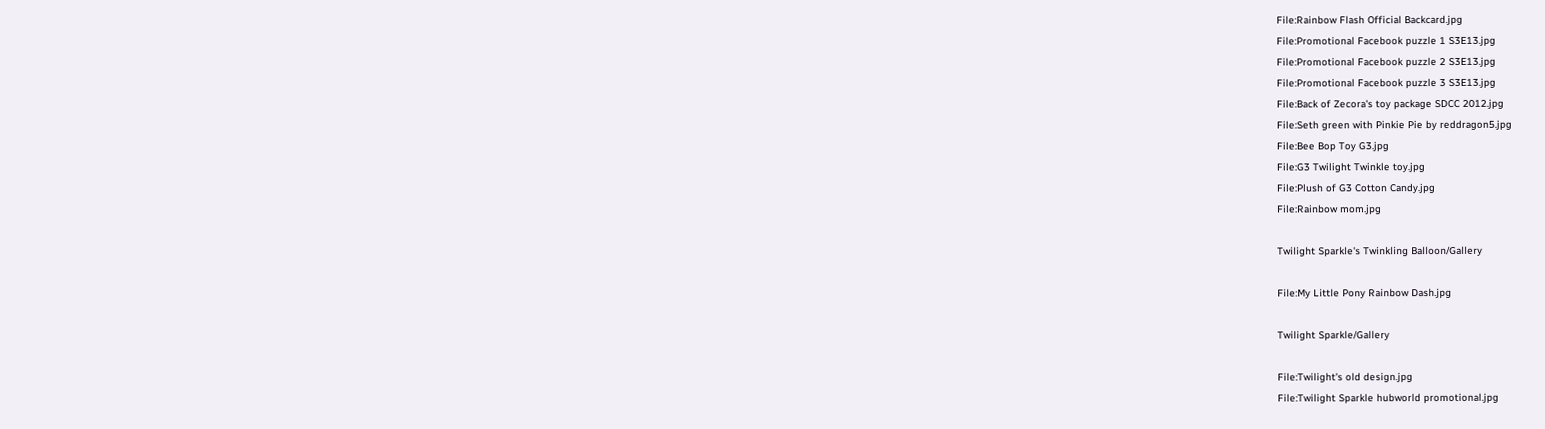File:Rainbow Flash Official Backcard.jpg
File:Promotional Facebook puzzle 1 S3E13.jpg
File:Promotional Facebook puzzle 2 S3E13.jpg
File:Promotional Facebook puzzle 3 S3E13.jpg
File:Back of Zecora's toy package SDCC 2012.jpg
File:Seth green with Pinkie Pie by reddragon5.jpg
File:Bee Bop Toy G3.jpg
File:G3 Twilight Twinkle toy.jpg
File:Plush of G3 Cotton Candy.jpg
File:Rainbow mom.jpg

Twilight Sparkle's Twinkling Balloon/Gallery

File:My Little Pony Rainbow Dash.jpg

Twilight Sparkle/Gallery

File:Twilight's old design.jpg
File:Twilight Sparkle hubworld promotional.jpg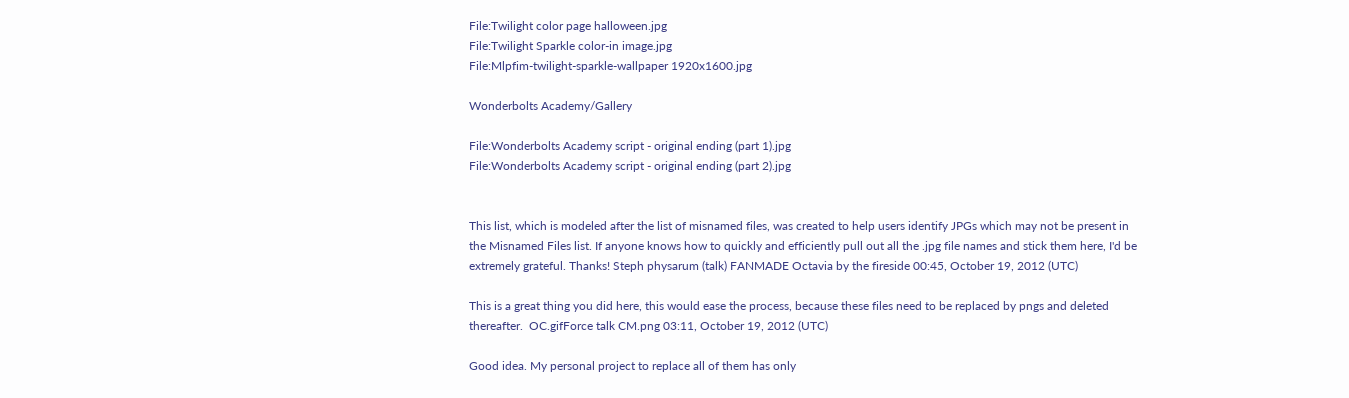File:Twilight color page halloween.jpg
File:Twilight Sparkle color-in image.jpg
File:Mlpfim-twilight-sparkle-wallpaper 1920x1600.jpg

Wonderbolts Academy/Gallery

File:Wonderbolts Academy script - original ending (part 1).jpg
File:Wonderbolts Academy script - original ending (part 2).jpg


This list, which is modeled after the list of misnamed files, was created to help users identify JPGs which may not be present in the Misnamed Files list. If anyone knows how to quickly and efficiently pull out all the .jpg file names and stick them here, I'd be extremely grateful. Thanks! Steph physarum (talk) FANMADE Octavia by the fireside 00:45, October 19, 2012 (UTC)

This is a great thing you did here, this would ease the process, because these files need to be replaced by pngs and deleted thereafter.  OC.gifForce talk CM.png 03:11, October 19, 2012 (UTC)

Good idea. My personal project to replace all of them has only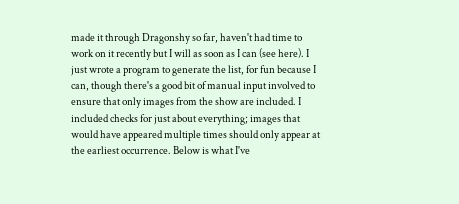made it through Dragonshy so far, haven't had time to work on it recently but I will as soon as I can (see here). I just wrote a program to generate the list, for fun because I can, though there's a good bit of manual input involved to ensure that only images from the show are included. I included checks for just about everything; images that would have appeared multiple times should only appear at the earliest occurrence. Below is what I've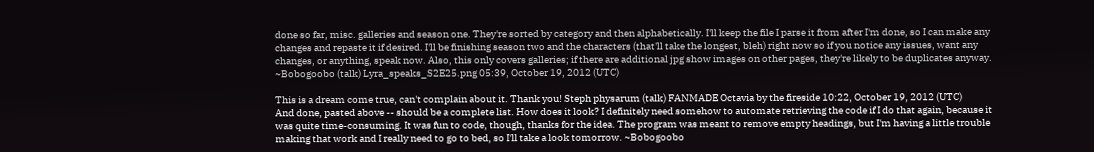done so far, misc. galleries and season one. They're sorted by category and then alphabetically. I'll keep the file I parse it from after I'm done, so I can make any changes and repaste it if desired. I'll be finishing season two and the characters (that'll take the longest, bleh) right now so if you notice any issues, want any changes, or anything, speak now. Also, this only covers galleries; if there are additional jpg show images on other pages, they're likely to be duplicates anyway. ~Bobogoobo (talk) Lyra_speaks_S2E25.png 05:39, October 19, 2012 (UTC)

This is a dream come true, can't complain about it. Thank you! Steph physarum (talk) FANMADE Octavia by the fireside 10:22, October 19, 2012 (UTC)
And done, pasted above -- should be a complete list. How does it look? I definitely need somehow to automate retrieving the code if I do that again, because it was quite time-consuming. It was fun to code, though, thanks for the idea. The program was meant to remove empty headings, but I'm having a little trouble making that work and I really need to go to bed, so I'll take a look tomorrow. ~Bobogoobo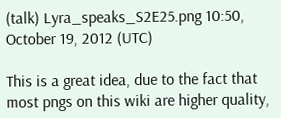(talk) Lyra_speaks_S2E25.png 10:50, October 19, 2012 (UTC)

This is a great idea, due to the fact that most pngs on this wiki are higher quality,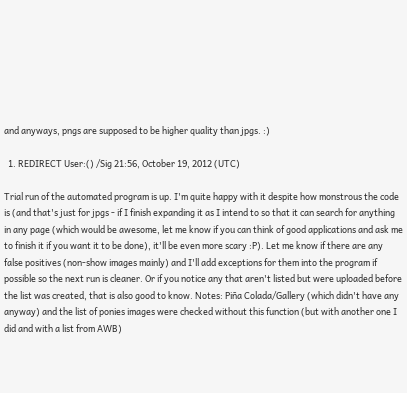and anyways, pngs are supposed to be higher quality than jpgs. :)

  1. REDIRECT User:() /Sig 21:56, October 19, 2012 (UTC)

Trial run of the automated program is up. I'm quite happy with it despite how monstrous the code is (and that's just for jpgs - if I finish expanding it as I intend to so that it can search for anything in any page (which would be awesome, let me know if you can think of good applications and ask me to finish it if you want it to be done), it'll be even more scary :P). Let me know if there are any false positives (non-show images mainly) and I'll add exceptions for them into the program if possible so the next run is cleaner. Or if you notice any that aren't listed but were uploaded before the list was created, that is also good to know. Notes: Piña Colada/Gallery (which didn't have any anyway) and the list of ponies images were checked without this function (but with another one I did and with a list from AWB)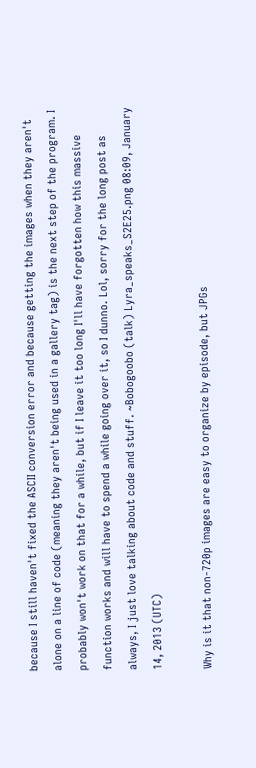because I still haven't fixed the ASCII conversion error and because getting the images when they aren't alone on a line of code (meaning they aren't being used in a gallery tag) is the next step of the program. I probably won't work on that for a while, but if I leave it too long I'll have forgotten how this massive function works and will have to spend a while going over it, so I dunno. Lol, sorry for the long post as always, I just love talking about code and stuff. ~Bobogoobo (talk) Lyra_speaks_S2E25.png 08:09, January 14, 2013 (UTC)

Why is it that non-720p images are easy to organize by episode, but JPGs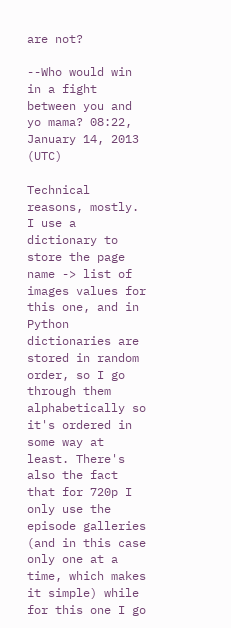are not?

--Who would win in a fight between you and yo mama? 08:22, January 14, 2013 (UTC)

Technical reasons, mostly. I use a dictionary to store the page name -> list of images values for this one, and in Python dictionaries are stored in random order, so I go through them alphabetically so it's ordered in some way at least. There's also the fact that for 720p I only use the episode galleries (and in this case only one at a time, which makes it simple) while for this one I go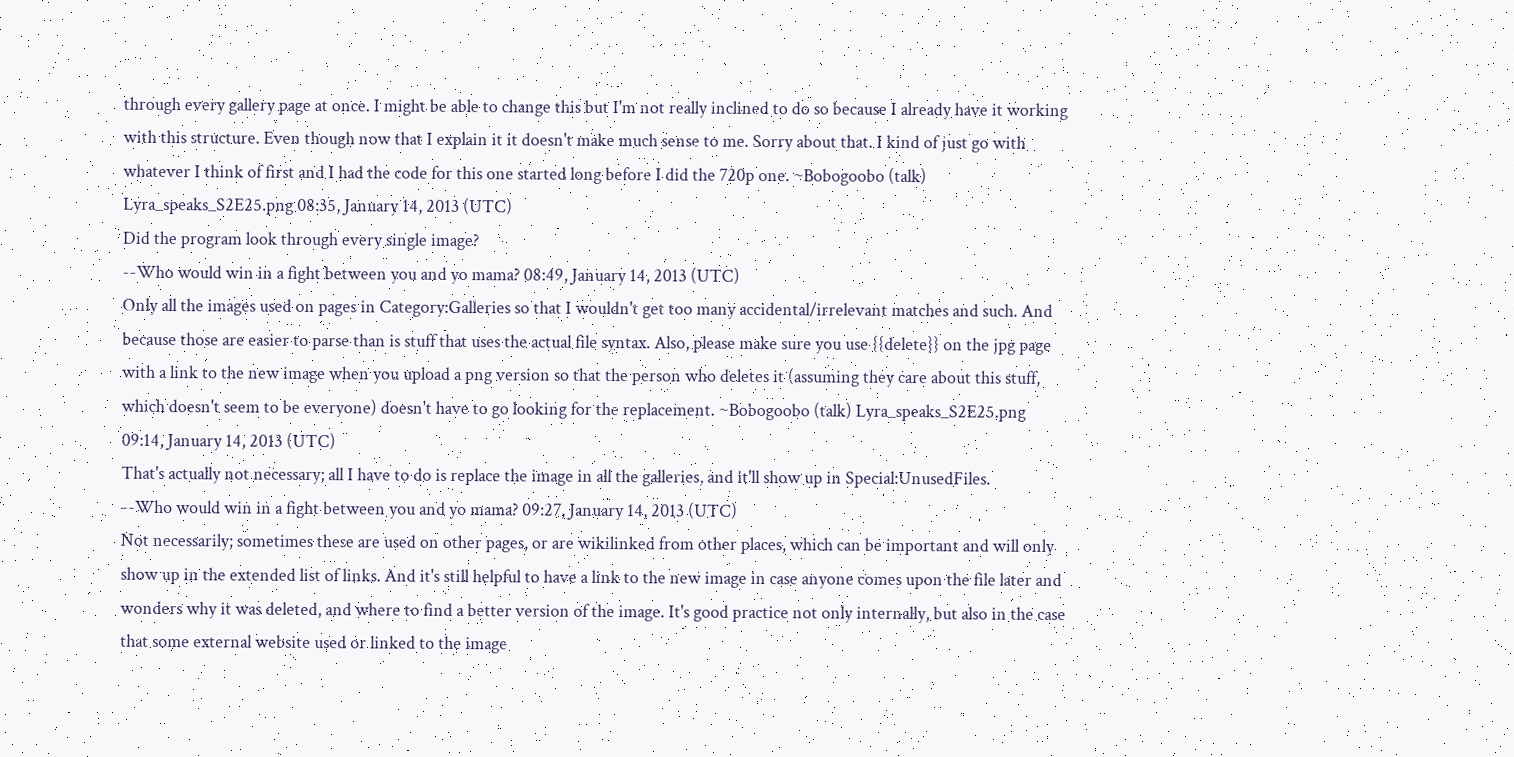through every gallery page at once. I might be able to change this but I'm not really inclined to do so because I already have it working with this structure. Even though now that I explain it it doesn't make much sense to me. Sorry about that. I kind of just go with whatever I think of first and I had the code for this one started long before I did the 720p one. ~Bobogoobo (talk) Lyra_speaks_S2E25.png 08:35, January 14, 2013 (UTC)
Did the program look through every single image?
--Who would win in a fight between you and yo mama? 08:49, January 14, 2013 (UTC)
Only all the images used on pages in Category:Galleries so that I wouldn't get too many accidental/irrelevant matches and such. And because those are easier to parse than is stuff that uses the actual file syntax. Also, please make sure you use {{delete}} on the jpg page with a link to the new image when you upload a png version so that the person who deletes it (assuming they care about this stuff, which doesn't seem to be everyone) doesn't have to go looking for the replacement. ~Bobogoobo (talk) Lyra_speaks_S2E25.png 09:14, January 14, 2013 (UTC)
That's actually not necessary; all I have to do is replace the image in all the galleries, and it'll show up in Special:UnusedFiles.
--Who would win in a fight between you and yo mama? 09:27, January 14, 2013 (UTC)
Not necessarily; sometimes these are used on other pages, or are wikilinked from other places, which can be important and will only show up in the extended list of links. And it's still helpful to have a link to the new image in case anyone comes upon the file later and wonders why it was deleted, and where to find a better version of the image. It's good practice not only internally, but also in the case that some external website used or linked to the image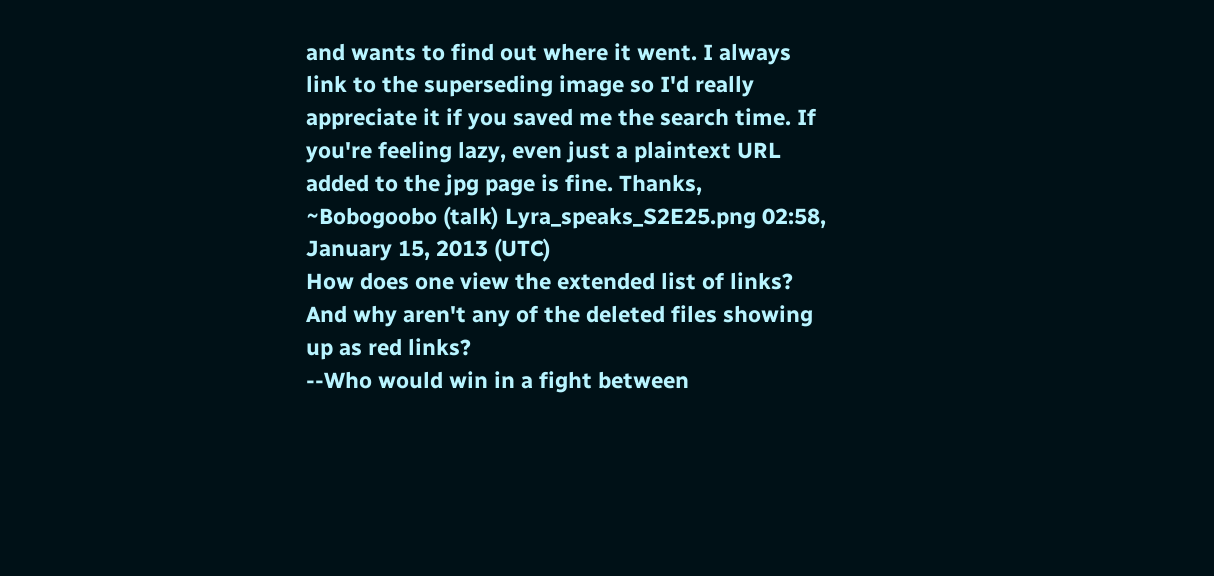and wants to find out where it went. I always link to the superseding image so I'd really appreciate it if you saved me the search time. If you're feeling lazy, even just a plaintext URL added to the jpg page is fine. Thanks, ~Bobogoobo (talk) Lyra_speaks_S2E25.png 02:58, January 15, 2013 (UTC)
How does one view the extended list of links? And why aren't any of the deleted files showing up as red links?
--Who would win in a fight between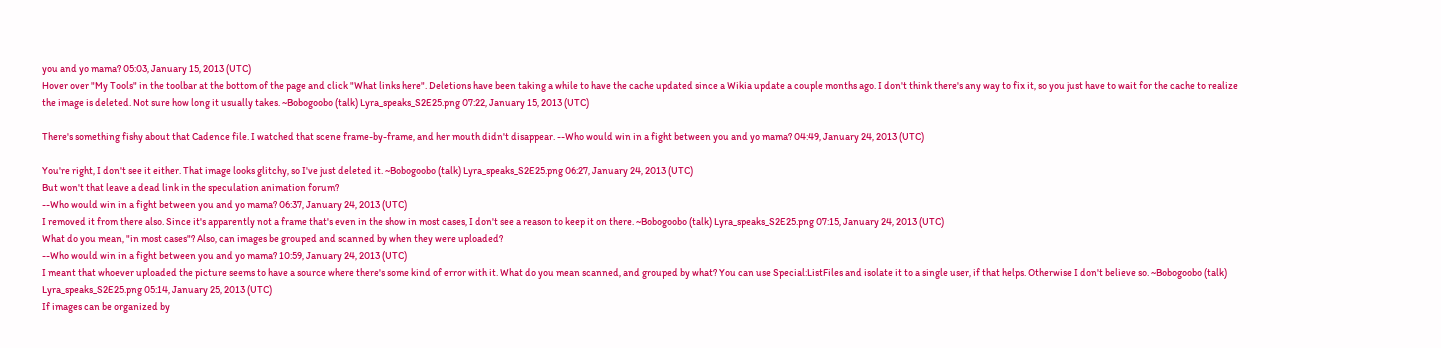you and yo mama? 05:03, January 15, 2013 (UTC)
Hover over "My Tools" in the toolbar at the bottom of the page and click "What links here". Deletions have been taking a while to have the cache updated since a Wikia update a couple months ago. I don't think there's any way to fix it, so you just have to wait for the cache to realize the image is deleted. Not sure how long it usually takes. ~Bobogoobo (talk) Lyra_speaks_S2E25.png 07:22, January 15, 2013 (UTC)

There's something fishy about that Cadence file. I watched that scene frame-by-frame, and her mouth didn't disappear. --Who would win in a fight between you and yo mama? 04:49, January 24, 2013 (UTC)

You're right, I don't see it either. That image looks glitchy, so I've just deleted it. ~Bobogoobo (talk) Lyra_speaks_S2E25.png 06:27, January 24, 2013 (UTC)
But won't that leave a dead link in the speculation animation forum?
--Who would win in a fight between you and yo mama? 06:37, January 24, 2013 (UTC)
I removed it from there also. Since it's apparently not a frame that's even in the show in most cases, I don't see a reason to keep it on there. ~Bobogoobo (talk) Lyra_speaks_S2E25.png 07:15, January 24, 2013 (UTC)
What do you mean, "in most cases"? Also, can images be grouped and scanned by when they were uploaded?
--Who would win in a fight between you and yo mama? 10:59, January 24, 2013 (UTC)
I meant that whoever uploaded the picture seems to have a source where there's some kind of error with it. What do you mean scanned, and grouped by what? You can use Special:ListFiles and isolate it to a single user, if that helps. Otherwise I don't believe so. ~Bobogoobo (talk) Lyra_speaks_S2E25.png 05:14, January 25, 2013 (UTC)
If images can be organized by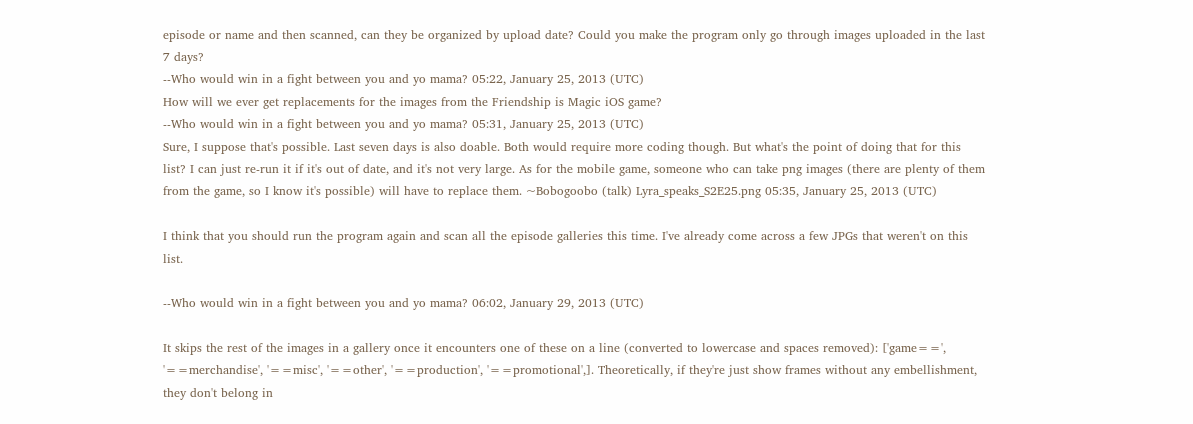episode or name and then scanned, can they be organized by upload date? Could you make the program only go through images uploaded in the last 7 days?
--Who would win in a fight between you and yo mama? 05:22, January 25, 2013 (UTC)
How will we ever get replacements for the images from the Friendship is Magic iOS game?
--Who would win in a fight between you and yo mama? 05:31, January 25, 2013 (UTC)
Sure, I suppose that's possible. Last seven days is also doable. Both would require more coding though. But what's the point of doing that for this list? I can just re-run it if it's out of date, and it's not very large. As for the mobile game, someone who can take png images (there are plenty of them from the game, so I know it's possible) will have to replace them. ~Bobogoobo (talk) Lyra_speaks_S2E25.png 05:35, January 25, 2013 (UTC)

I think that you should run the program again and scan all the episode galleries this time. I've already come across a few JPGs that weren't on this list.

--Who would win in a fight between you and yo mama? 06:02, January 29, 2013 (UTC)

It skips the rest of the images in a gallery once it encounters one of these on a line (converted to lowercase and spaces removed): ['game==', '==merchandise', '==misc', '==other', '==production', '==promotional',]. Theoretically, if they're just show frames without any embellishment, they don't belong in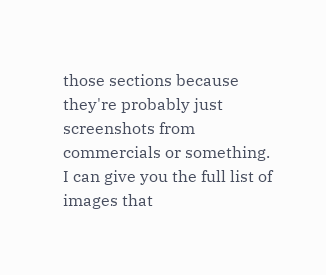those sections because they're probably just screenshots from commercials or something. I can give you the full list of images that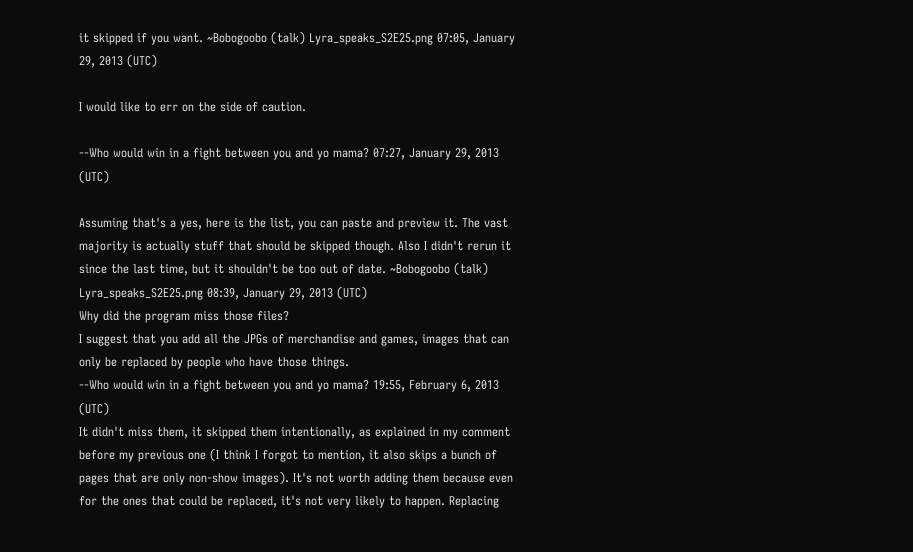it skipped if you want. ~Bobogoobo (talk) Lyra_speaks_S2E25.png 07:05, January 29, 2013 (UTC)

I would like to err on the side of caution.

--Who would win in a fight between you and yo mama? 07:27, January 29, 2013 (UTC)

Assuming that's a yes, here is the list, you can paste and preview it. The vast majority is actually stuff that should be skipped though. Also I didn't rerun it since the last time, but it shouldn't be too out of date. ~Bobogoobo (talk) Lyra_speaks_S2E25.png 08:39, January 29, 2013 (UTC)
Why did the program miss those files?
I suggest that you add all the JPGs of merchandise and games, images that can only be replaced by people who have those things.
--Who would win in a fight between you and yo mama? 19:55, February 6, 2013 (UTC)
It didn't miss them, it skipped them intentionally, as explained in my comment before my previous one (I think I forgot to mention, it also skips a bunch of pages that are only non-show images). It's not worth adding them because even for the ones that could be replaced, it's not very likely to happen. Replacing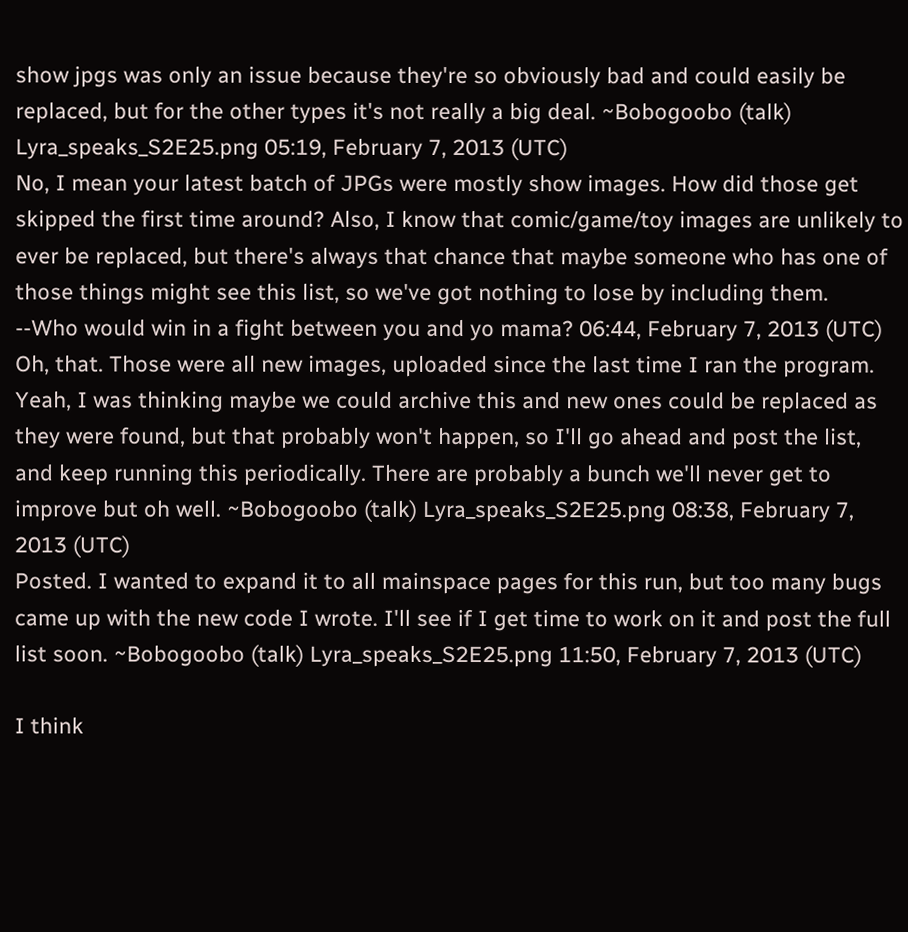show jpgs was only an issue because they're so obviously bad and could easily be replaced, but for the other types it's not really a big deal. ~Bobogoobo (talk) Lyra_speaks_S2E25.png 05:19, February 7, 2013 (UTC)
No, I mean your latest batch of JPGs were mostly show images. How did those get skipped the first time around? Also, I know that comic/game/toy images are unlikely to ever be replaced, but there's always that chance that maybe someone who has one of those things might see this list, so we've got nothing to lose by including them.
--Who would win in a fight between you and yo mama? 06:44, February 7, 2013 (UTC)
Oh, that. Those were all new images, uploaded since the last time I ran the program. Yeah, I was thinking maybe we could archive this and new ones could be replaced as they were found, but that probably won't happen, so I'll go ahead and post the list, and keep running this periodically. There are probably a bunch we'll never get to improve but oh well. ~Bobogoobo (talk) Lyra_speaks_S2E25.png 08:38, February 7, 2013 (UTC)
Posted. I wanted to expand it to all mainspace pages for this run, but too many bugs came up with the new code I wrote. I'll see if I get time to work on it and post the full list soon. ~Bobogoobo (talk) Lyra_speaks_S2E25.png 11:50, February 7, 2013 (UTC)

I think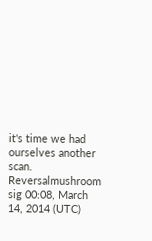it's time we had ourselves another scan. Reversalmushroom sig 00:08, March 14, 2014 (UTC)